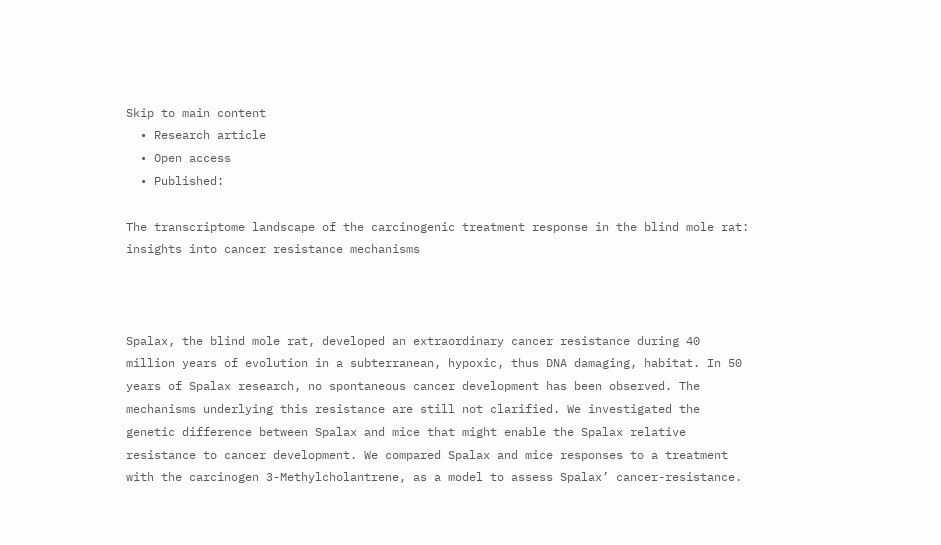Skip to main content
  • Research article
  • Open access
  • Published:

The transcriptome landscape of the carcinogenic treatment response in the blind mole rat: insights into cancer resistance mechanisms



Spalax, the blind mole rat, developed an extraordinary cancer resistance during 40 million years of evolution in a subterranean, hypoxic, thus DNA damaging, habitat. In 50 years of Spalax research, no spontaneous cancer development has been observed. The mechanisms underlying this resistance are still not clarified. We investigated the genetic difference between Spalax and mice that might enable the Spalax relative resistance to cancer development. We compared Spalax and mice responses to a treatment with the carcinogen 3-Methylcholantrene, as a model to assess Spalax’ cancer-resistance.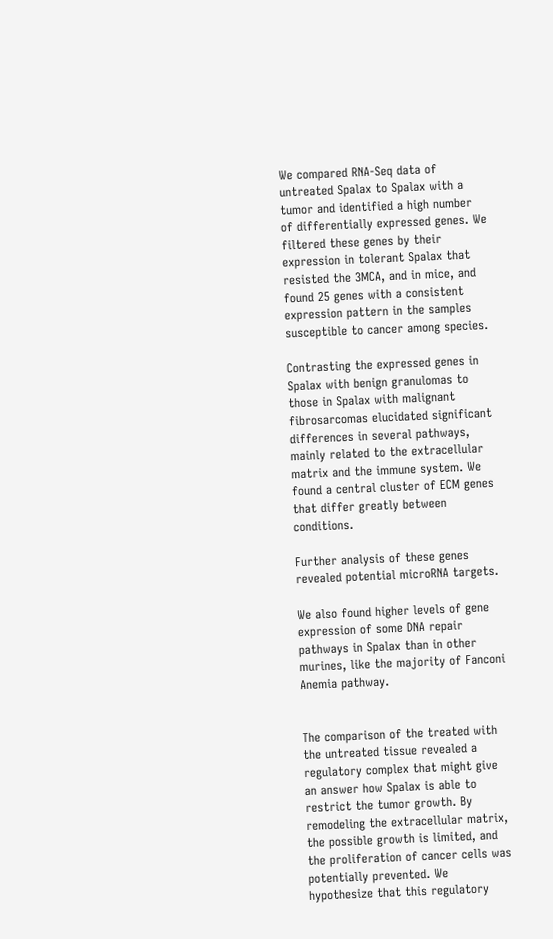We compared RNA-Seq data of untreated Spalax to Spalax with a tumor and identified a high number of differentially expressed genes. We filtered these genes by their expression in tolerant Spalax that resisted the 3MCA, and in mice, and found 25 genes with a consistent expression pattern in the samples susceptible to cancer among species.

Contrasting the expressed genes in Spalax with benign granulomas to those in Spalax with malignant fibrosarcomas elucidated significant differences in several pathways, mainly related to the extracellular matrix and the immune system. We found a central cluster of ECM genes that differ greatly between conditions.

Further analysis of these genes revealed potential microRNA targets.

We also found higher levels of gene expression of some DNA repair pathways in Spalax than in other murines, like the majority of Fanconi Anemia pathway.


The comparison of the treated with the untreated tissue revealed a regulatory complex that might give an answer how Spalax is able to restrict the tumor growth. By remodeling the extracellular matrix, the possible growth is limited, and the proliferation of cancer cells was potentially prevented. We hypothesize that this regulatory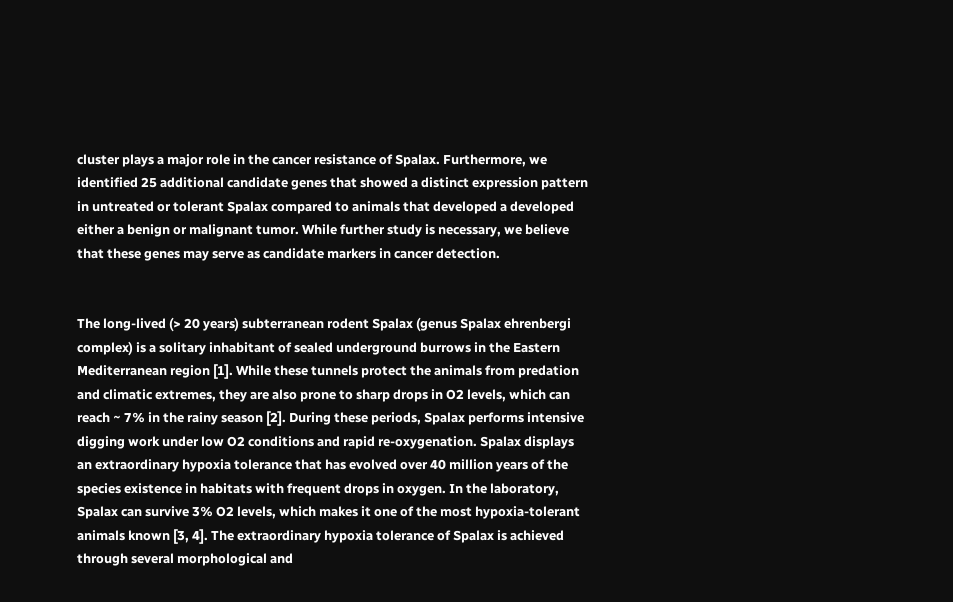cluster plays a major role in the cancer resistance of Spalax. Furthermore, we identified 25 additional candidate genes that showed a distinct expression pattern in untreated or tolerant Spalax compared to animals that developed a developed either a benign or malignant tumor. While further study is necessary, we believe that these genes may serve as candidate markers in cancer detection.


The long-lived (> 20 years) subterranean rodent Spalax (genus Spalax ehrenbergi complex) is a solitary inhabitant of sealed underground burrows in the Eastern Mediterranean region [1]. While these tunnels protect the animals from predation and climatic extremes, they are also prone to sharp drops in O2 levels, which can reach ~ 7% in the rainy season [2]. During these periods, Spalax performs intensive digging work under low O2 conditions and rapid re-oxygenation. Spalax displays an extraordinary hypoxia tolerance that has evolved over 40 million years of the species existence in habitats with frequent drops in oxygen. In the laboratory, Spalax can survive 3% O2 levels, which makes it one of the most hypoxia-tolerant animals known [3, 4]. The extraordinary hypoxia tolerance of Spalax is achieved through several morphological and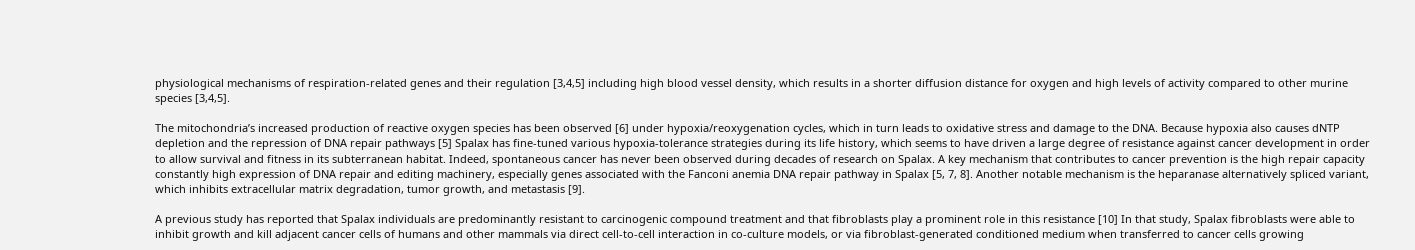physiological mechanisms of respiration-related genes and their regulation [3,4,5] including high blood vessel density, which results in a shorter diffusion distance for oxygen and high levels of activity compared to other murine species [3,4,5].

The mitochondria’s increased production of reactive oxygen species has been observed [6] under hypoxia/reoxygenation cycles, which in turn leads to oxidative stress and damage to the DNA. Because hypoxia also causes dNTP depletion and the repression of DNA repair pathways [5] Spalax has fine-tuned various hypoxia-tolerance strategies during its life history, which seems to have driven a large degree of resistance against cancer development in order to allow survival and fitness in its subterranean habitat. Indeed, spontaneous cancer has never been observed during decades of research on Spalax. A key mechanism that contributes to cancer prevention is the high repair capacity constantly high expression of DNA repair and editing machinery, especially genes associated with the Fanconi anemia DNA repair pathway in Spalax [5, 7, 8]. Another notable mechanism is the heparanase alternatively spliced variant, which inhibits extracellular matrix degradation, tumor growth, and metastasis [9].

A previous study has reported that Spalax individuals are predominantly resistant to carcinogenic compound treatment and that fibroblasts play a prominent role in this resistance [10] In that study, Spalax fibroblasts were able to inhibit growth and kill adjacent cancer cells of humans and other mammals via direct cell-to-cell interaction in co-culture models, or via fibroblast-generated conditioned medium when transferred to cancer cells growing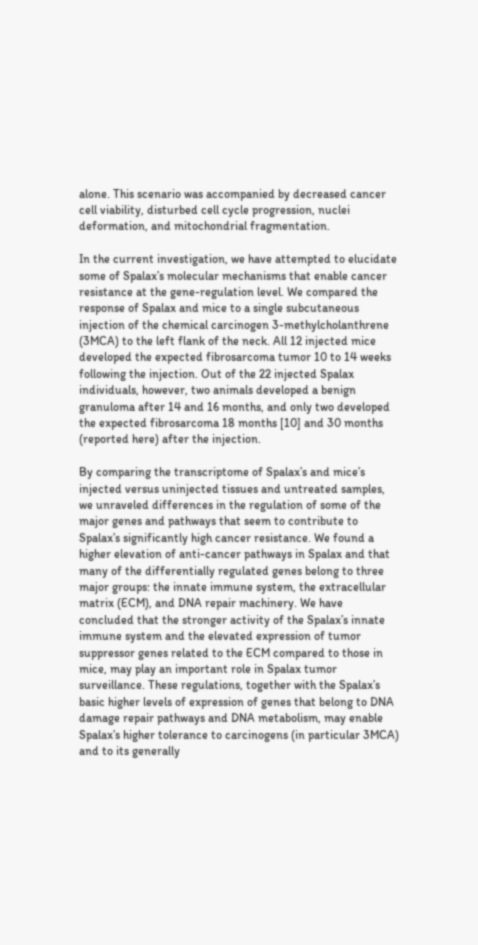alone. This scenario was accompanied by decreased cancer cell viability, disturbed cell cycle progression, nuclei deformation, and mitochondrial fragmentation.

In the current investigation, we have attempted to elucidate some of Spalax’s molecular mechanisms that enable cancer resistance at the gene-regulation level. We compared the response of Spalax and mice to a single subcutaneous injection of the chemical carcinogen 3-methylcholanthrene (3MCA) to the left flank of the neck. All 12 injected mice developed the expected fibrosarcoma tumor 10 to 14 weeks following the injection. Out of the 22 injected Spalax individuals, however, two animals developed a benign granuloma after 14 and 16 months, and only two developed the expected fibrosarcoma 18 months [10] and 30 months (reported here) after the injection.

By comparing the transcriptome of Spalax’s and mice’s injected versus uninjected tissues and untreated samples, we unraveled differences in the regulation of some of the major genes and pathways that seem to contribute to Spalax’s significantly high cancer resistance. We found a higher elevation of anti-cancer pathways in Spalax and that many of the differentially regulated genes belong to three major groups: the innate immune system, the extracellular matrix (ECM), and DNA repair machinery. We have concluded that the stronger activity of the Spalax’s innate immune system and the elevated expression of tumor suppressor genes related to the ECM compared to those in mice, may play an important role in Spalax tumor surveillance. These regulations, together with the Spalax’s basic higher levels of expression of genes that belong to DNA damage repair pathways and DNA metabolism, may enable Spalax’s higher tolerance to carcinogens (in particular 3MCA) and to its generally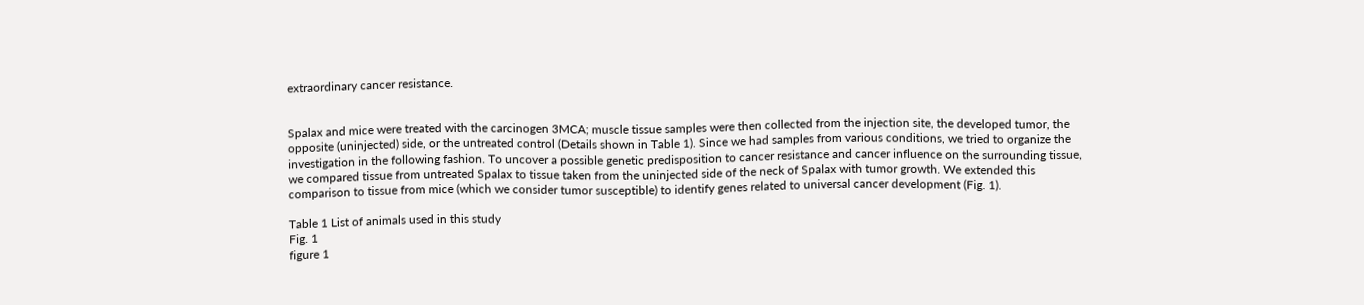extraordinary cancer resistance.


Spalax and mice were treated with the carcinogen 3MCA; muscle tissue samples were then collected from the injection site, the developed tumor, the opposite (uninjected) side, or the untreated control (Details shown in Table 1). Since we had samples from various conditions, we tried to organize the investigation in the following fashion. To uncover a possible genetic predisposition to cancer resistance and cancer influence on the surrounding tissue, we compared tissue from untreated Spalax to tissue taken from the uninjected side of the neck of Spalax with tumor growth. We extended this comparison to tissue from mice (which we consider tumor susceptible) to identify genes related to universal cancer development (Fig. 1).

Table 1 List of animals used in this study
Fig. 1
figure 1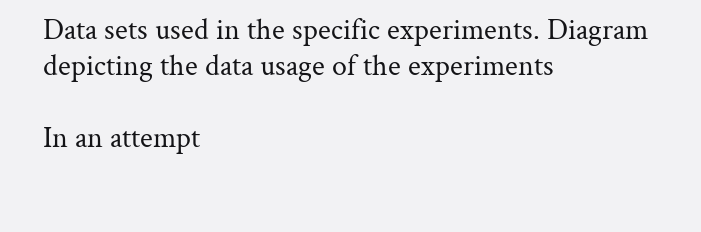Data sets used in the specific experiments. Diagram depicting the data usage of the experiments

In an attempt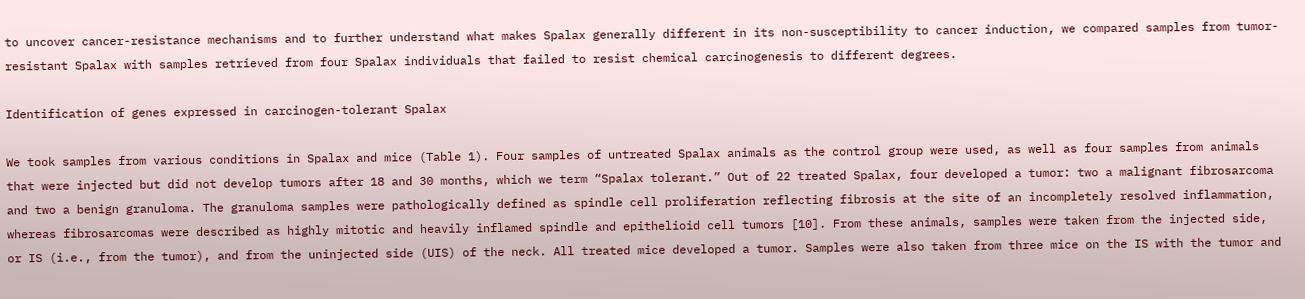to uncover cancer-resistance mechanisms and to further understand what makes Spalax generally different in its non-susceptibility to cancer induction, we compared samples from tumor-resistant Spalax with samples retrieved from four Spalax individuals that failed to resist chemical carcinogenesis to different degrees.

Identification of genes expressed in carcinogen-tolerant Spalax

We took samples from various conditions in Spalax and mice (Table 1). Four samples of untreated Spalax animals as the control group were used, as well as four samples from animals that were injected but did not develop tumors after 18 and 30 months, which we term “Spalax tolerant.” Out of 22 treated Spalax, four developed a tumor: two a malignant fibrosarcoma and two a benign granuloma. The granuloma samples were pathologically defined as spindle cell proliferation reflecting fibrosis at the site of an incompletely resolved inflammation, whereas fibrosarcomas were described as highly mitotic and heavily inflamed spindle and epithelioid cell tumors [10]. From these animals, samples were taken from the injected side, or IS (i.e., from the tumor), and from the uninjected side (UIS) of the neck. All treated mice developed a tumor. Samples were also taken from three mice on the IS with the tumor and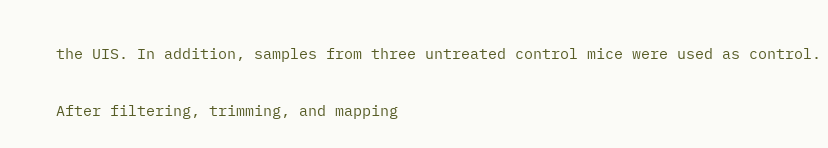the UIS. In addition, samples from three untreated control mice were used as control.

After filtering, trimming, and mapping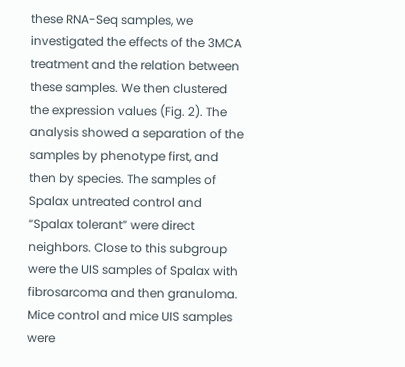these RNA-Seq samples, we investigated the effects of the 3MCA treatment and the relation between these samples. We then clustered the expression values (Fig. 2). The analysis showed a separation of the samples by phenotype first, and then by species. The samples of Spalax untreated control and “Spalax tolerant” were direct neighbors. Close to this subgroup were the UIS samples of Spalax with fibrosarcoma and then granuloma. Mice control and mice UIS samples were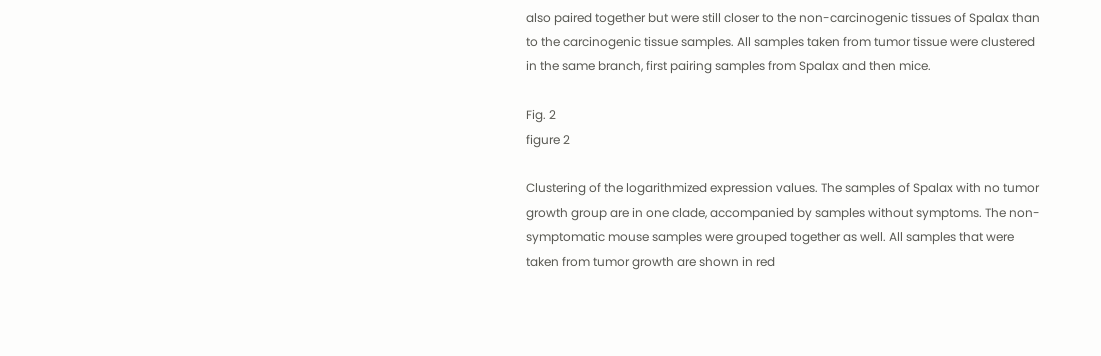also paired together but were still closer to the non-carcinogenic tissues of Spalax than to the carcinogenic tissue samples. All samples taken from tumor tissue were clustered in the same branch, first pairing samples from Spalax and then mice.

Fig. 2
figure 2

Clustering of the logarithmized expression values. The samples of Spalax with no tumor growth group are in one clade, accompanied by samples without symptoms. The non-symptomatic mouse samples were grouped together as well. All samples that were taken from tumor growth are shown in red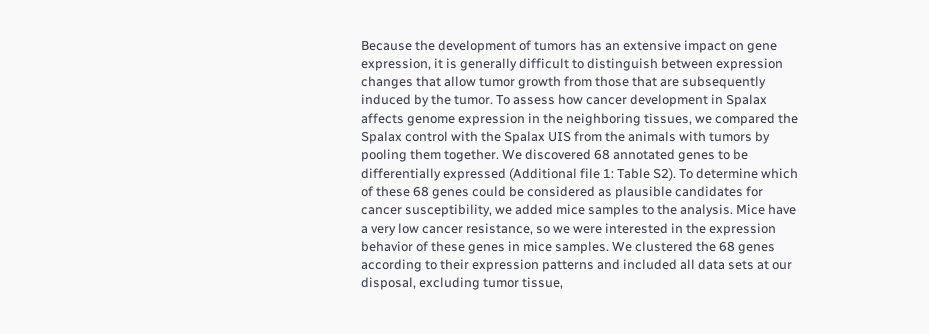Because the development of tumors has an extensive impact on gene expression, it is generally difficult to distinguish between expression changes that allow tumor growth from those that are subsequently induced by the tumor. To assess how cancer development in Spalax affects genome expression in the neighboring tissues, we compared the Spalax control with the Spalax UIS from the animals with tumors by pooling them together. We discovered 68 annotated genes to be differentially expressed (Additional file 1: Table S2). To determine which of these 68 genes could be considered as plausible candidates for cancer susceptibility, we added mice samples to the analysis. Mice have a very low cancer resistance, so we were interested in the expression behavior of these genes in mice samples. We clustered the 68 genes according to their expression patterns and included all data sets at our disposal, excluding tumor tissue,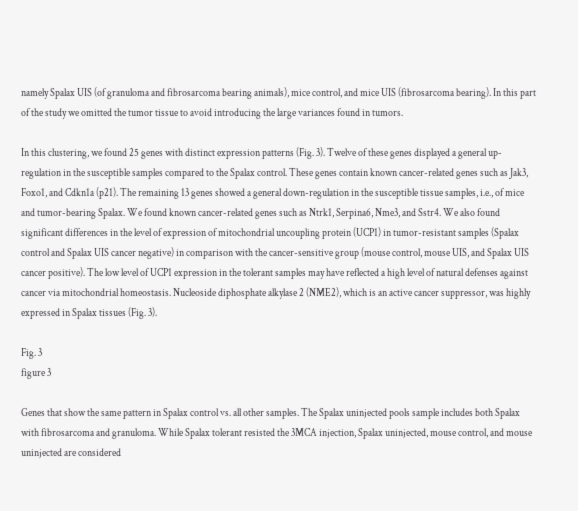namely Spalax UIS (of granuloma and fibrosarcoma bearing animals), mice control, and mice UIS (fibrosarcoma bearing). In this part of the study we omitted the tumor tissue to avoid introducing the large variances found in tumors.

In this clustering, we found 25 genes with distinct expression patterns (Fig. 3). Twelve of these genes displayed a general up-regulation in the susceptible samples compared to the Spalax control. These genes contain known cancer-related genes such as Jak3, Foxo1, and Cdkn1a (p21). The remaining 13 genes showed a general down-regulation in the susceptible tissue samples, i.e., of mice and tumor-bearing Spalax. We found known cancer-related genes such as Ntrk1, Serpina6, Nme3, and Sstr4. We also found significant differences in the level of expression of mitochondrial uncoupling protein (UCP1) in tumor-resistant samples (Spalax control and Spalax UIS cancer negative) in comparison with the cancer-sensitive group (mouse control, mouse UIS, and Spalax UIS cancer positive). The low level of UCP1 expression in the tolerant samples may have reflected a high level of natural defenses against cancer via mitochondrial homeostasis. Nucleoside diphosphate alkylase 2 (NME2), which is an active cancer suppressor, was highly expressed in Spalax tissues (Fig. 3).

Fig. 3
figure 3

Genes that show the same pattern in Spalax control vs. all other samples. The Spalax uninjected pools sample includes both Spalax with fibrosarcoma and granuloma. While Spalax tolerant resisted the 3MCA injection, Spalax uninjected, mouse control, and mouse uninjected are considered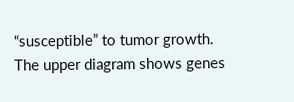“susceptible” to tumor growth. The upper diagram shows genes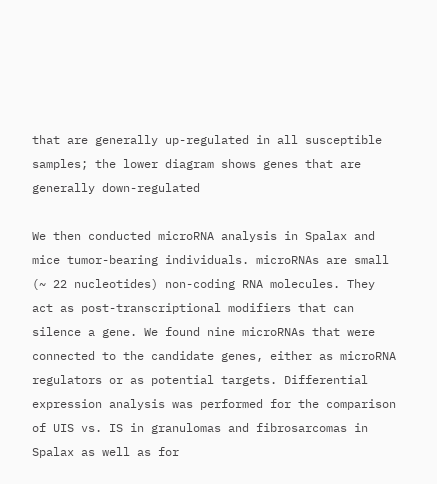that are generally up-regulated in all susceptible samples; the lower diagram shows genes that are generally down-regulated

We then conducted microRNA analysis in Spalax and mice tumor-bearing individuals. microRNAs are small (~ 22 nucleotides) non-coding RNA molecules. They act as post-transcriptional modifiers that can silence a gene. We found nine microRNAs that were connected to the candidate genes, either as microRNA regulators or as potential targets. Differential expression analysis was performed for the comparison of UIS vs. IS in granulomas and fibrosarcomas in Spalax as well as for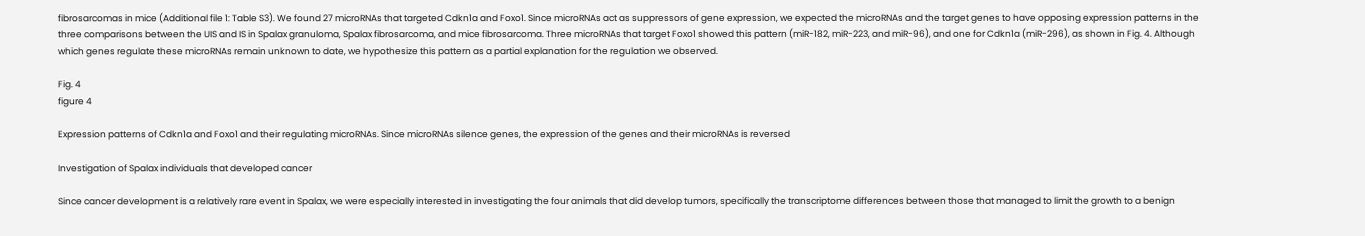fibrosarcomas in mice (Additional file 1: Table S3). We found 27 microRNAs that targeted Cdkn1a and Foxo1. Since microRNAs act as suppressors of gene expression, we expected the microRNAs and the target genes to have opposing expression patterns in the three comparisons between the UIS and IS in Spalax granuloma, Spalax fibrosarcoma, and mice fibrosarcoma. Three microRNAs that target Foxo1 showed this pattern (miR-182, miR-223, and miR-96), and one for Cdkn1a (miR-296), as shown in Fig. 4. Although which genes regulate these microRNAs remain unknown to date, we hypothesize this pattern as a partial explanation for the regulation we observed.

Fig. 4
figure 4

Expression patterns of Cdkn1a and Foxo1 and their regulating microRNAs. Since microRNAs silence genes, the expression of the genes and their microRNAs is reversed

Investigation of Spalax individuals that developed cancer

Since cancer development is a relatively rare event in Spalax, we were especially interested in investigating the four animals that did develop tumors, specifically the transcriptome differences between those that managed to limit the growth to a benign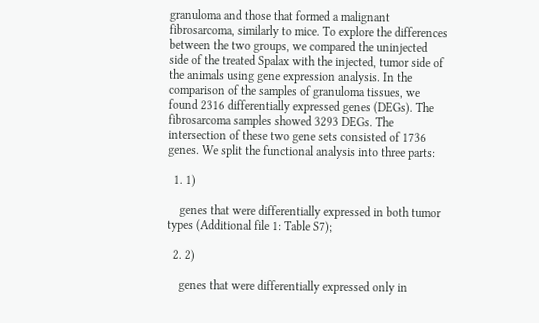granuloma and those that formed a malignant fibrosarcoma, similarly to mice. To explore the differences between the two groups, we compared the uninjected side of the treated Spalax with the injected, tumor side of the animals using gene expression analysis. In the comparison of the samples of granuloma tissues, we found 2316 differentially expressed genes (DEGs). The fibrosarcoma samples showed 3293 DEGs. The intersection of these two gene sets consisted of 1736 genes. We split the functional analysis into three parts:

  1. 1)

    genes that were differentially expressed in both tumor types (Additional file 1: Table S7);

  2. 2)

    genes that were differentially expressed only in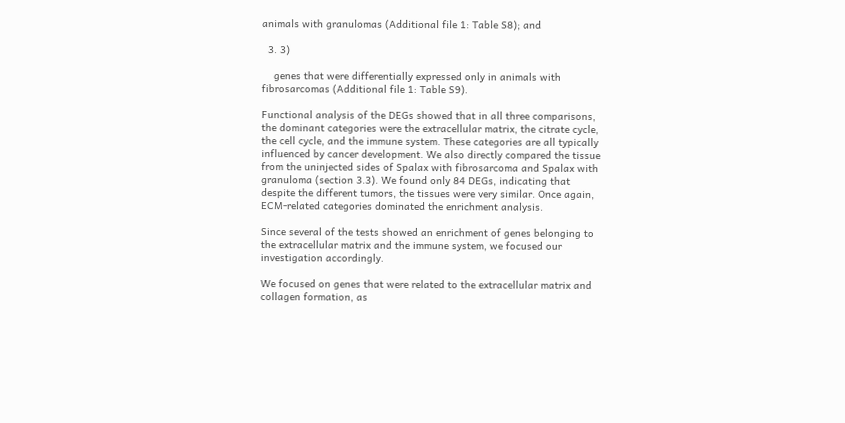animals with granulomas (Additional file 1: Table S8); and

  3. 3)

    genes that were differentially expressed only in animals with fibrosarcomas (Additional file 1: Table S9).

Functional analysis of the DEGs showed that in all three comparisons, the dominant categories were the extracellular matrix, the citrate cycle, the cell cycle, and the immune system. These categories are all typically influenced by cancer development. We also directly compared the tissue from the uninjected sides of Spalax with fibrosarcoma and Spalax with granuloma (section 3.3). We found only 84 DEGs, indicating that despite the different tumors, the tissues were very similar. Once again, ECM-related categories dominated the enrichment analysis.

Since several of the tests showed an enrichment of genes belonging to the extracellular matrix and the immune system, we focused our investigation accordingly.

We focused on genes that were related to the extracellular matrix and collagen formation, as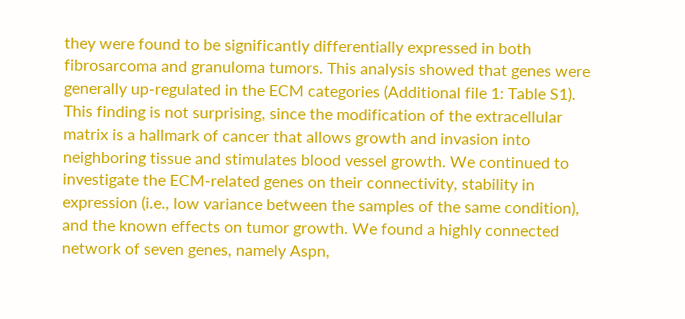they were found to be significantly differentially expressed in both fibrosarcoma and granuloma tumors. This analysis showed that genes were generally up-regulated in the ECM categories (Additional file 1: Table S1). This finding is not surprising, since the modification of the extracellular matrix is a hallmark of cancer that allows growth and invasion into neighboring tissue and stimulates blood vessel growth. We continued to investigate the ECM-related genes on their connectivity, stability in expression (i.e., low variance between the samples of the same condition), and the known effects on tumor growth. We found a highly connected network of seven genes, namely Aspn,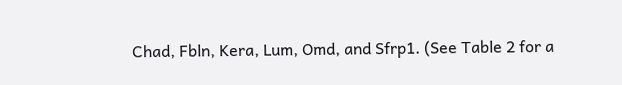Chad, Fbln, Kera, Lum, Omd, and Sfrp1. (See Table 2 for a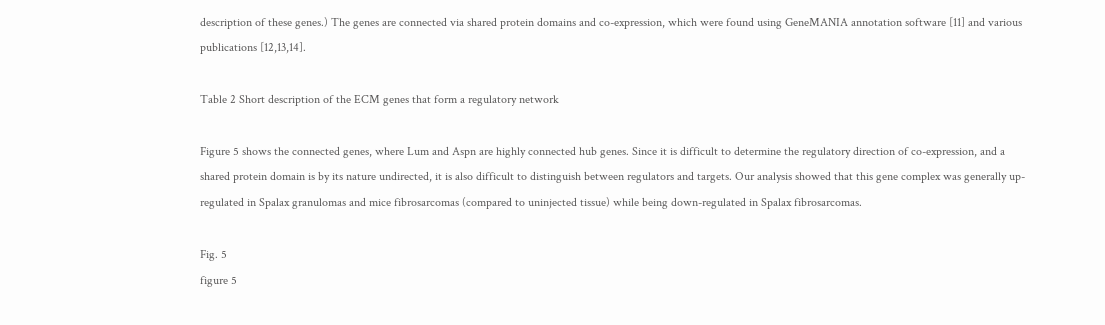description of these genes.) The genes are connected via shared protein domains and co-expression, which were found using GeneMANIA annotation software [11] and various publications [12,13,14].

Table 2 Short description of the ECM genes that form a regulatory network

Figure 5 shows the connected genes, where Lum and Aspn are highly connected hub genes. Since it is difficult to determine the regulatory direction of co-expression, and a shared protein domain is by its nature undirected, it is also difficult to distinguish between regulators and targets. Our analysis showed that this gene complex was generally up-regulated in Spalax granulomas and mice fibrosarcomas (compared to uninjected tissue) while being down-regulated in Spalax fibrosarcomas.

Fig. 5
figure 5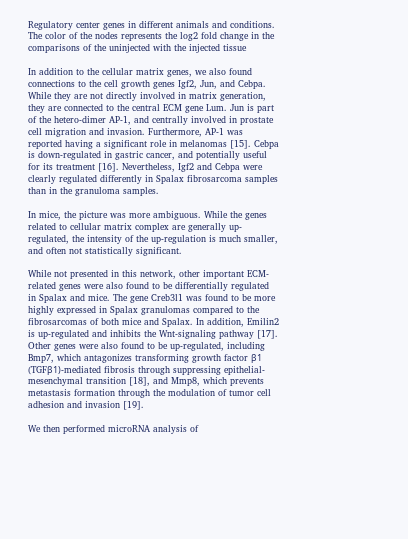Regulatory center genes in different animals and conditions. The color of the nodes represents the log2 fold change in the comparisons of the uninjected with the injected tissue

In addition to the cellular matrix genes, we also found connections to the cell growth genes Igf2, Jun, and Cebpa. While they are not directly involved in matrix generation, they are connected to the central ECM gene Lum. Jun is part of the hetero-dimer AP-1, and centrally involved in prostate cell migration and invasion. Furthermore, AP-1 was reported having a significant role in melanomas [15]. Cebpa is down-regulated in gastric cancer, and potentially useful for its treatment [16]. Nevertheless, Igf2 and Cebpa were clearly regulated differently in Spalax fibrosarcoma samples than in the granuloma samples.

In mice, the picture was more ambiguous. While the genes related to cellular matrix complex are generally up-regulated, the intensity of the up-regulation is much smaller, and often not statistically significant.

While not presented in this network, other important ECM-related genes were also found to be differentially regulated in Spalax and mice. The gene Creb3l1 was found to be more highly expressed in Spalax granulomas compared to the fibrosarcomas of both mice and Spalax. In addition, Emilin2 is up-regulated and inhibits the Wnt-signaling pathway [17]. Other genes were also found to be up-regulated, including Bmp7, which antagonizes transforming growth factor β1 (TGFβ1)-mediated fibrosis through suppressing epithelial-mesenchymal transition [18], and Mmp8, which prevents metastasis formation through the modulation of tumor cell adhesion and invasion [19].

We then performed microRNA analysis of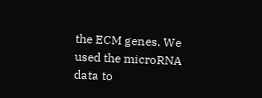the ECM genes. We used the microRNA data to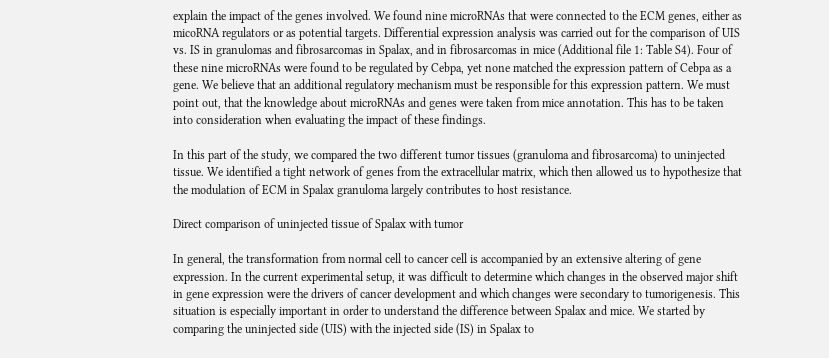explain the impact of the genes involved. We found nine microRNAs that were connected to the ECM genes, either as micoRNA regulators or as potential targets. Differential expression analysis was carried out for the comparison of UIS vs. IS in granulomas and fibrosarcomas in Spalax, and in fibrosarcomas in mice (Additional file 1: Table S4). Four of these nine microRNAs were found to be regulated by Cebpa, yet none matched the expression pattern of Cebpa as a gene. We believe that an additional regulatory mechanism must be responsible for this expression pattern. We must point out, that the knowledge about microRNAs and genes were taken from mice annotation. This has to be taken into consideration when evaluating the impact of these findings.

In this part of the study, we compared the two different tumor tissues (granuloma and fibrosarcoma) to uninjected tissue. We identified a tight network of genes from the extracellular matrix, which then allowed us to hypothesize that the modulation of ECM in Spalax granuloma largely contributes to host resistance.

Direct comparison of uninjected tissue of Spalax with tumor

In general, the transformation from normal cell to cancer cell is accompanied by an extensive altering of gene expression. In the current experimental setup, it was difficult to determine which changes in the observed major shift in gene expression were the drivers of cancer development and which changes were secondary to tumorigenesis. This situation is especially important in order to understand the difference between Spalax and mice. We started by comparing the uninjected side (UIS) with the injected side (IS) in Spalax to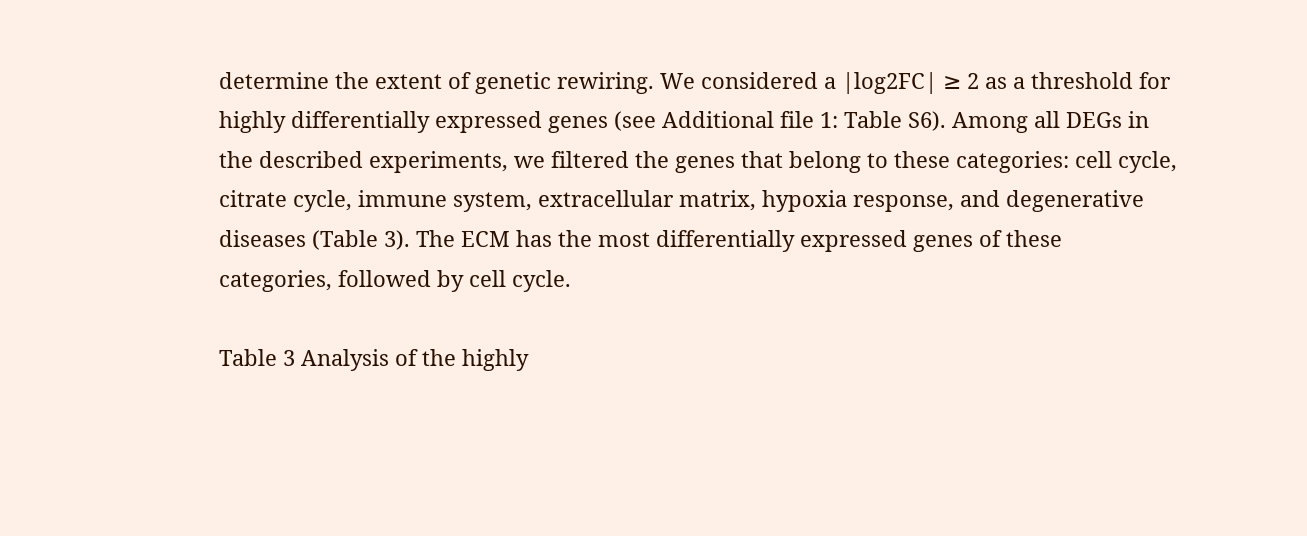determine the extent of genetic rewiring. We considered a |log2FC| ≥ 2 as a threshold for highly differentially expressed genes (see Additional file 1: Table S6). Among all DEGs in the described experiments, we filtered the genes that belong to these categories: cell cycle, citrate cycle, immune system, extracellular matrix, hypoxia response, and degenerative diseases (Table 3). The ECM has the most differentially expressed genes of these categories, followed by cell cycle.

Table 3 Analysis of the highly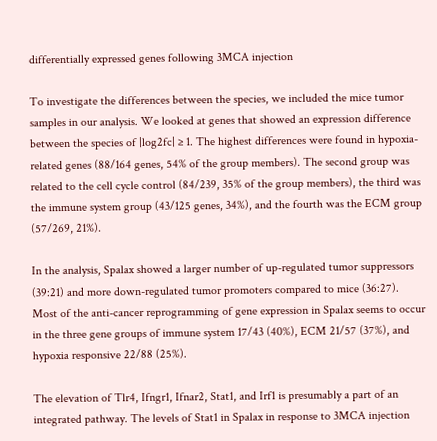differentially expressed genes following 3MCA injection

To investigate the differences between the species, we included the mice tumor samples in our analysis. We looked at genes that showed an expression difference between the species of |log2fc| ≥ 1. The highest differences were found in hypoxia-related genes (88/164 genes, 54% of the group members). The second group was related to the cell cycle control (84/239, 35% of the group members), the third was the immune system group (43/125 genes, 34%), and the fourth was the ECM group (57/269, 21%).

In the analysis, Spalax showed a larger number of up-regulated tumor suppressors (39:21) and more down-regulated tumor promoters compared to mice (36:27). Most of the anti-cancer reprogramming of gene expression in Spalax seems to occur in the three gene groups of immune system 17/43 (40%), ECM 21/57 (37%), and hypoxia responsive 22/88 (25%).

The elevation of Tlr4, Ifngr1, Ifnar2, Stat1, and Irf1 is presumably a part of an integrated pathway. The levels of Stat1 in Spalax in response to 3MCA injection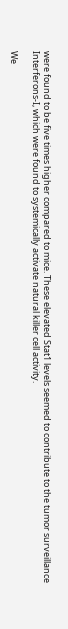were found to be five times higher compared to mice. These elevated Stat1 levels seemed to contribute to the tumor surveillance Interferons-I, which were found to systemically activate natural killer cell activity.

We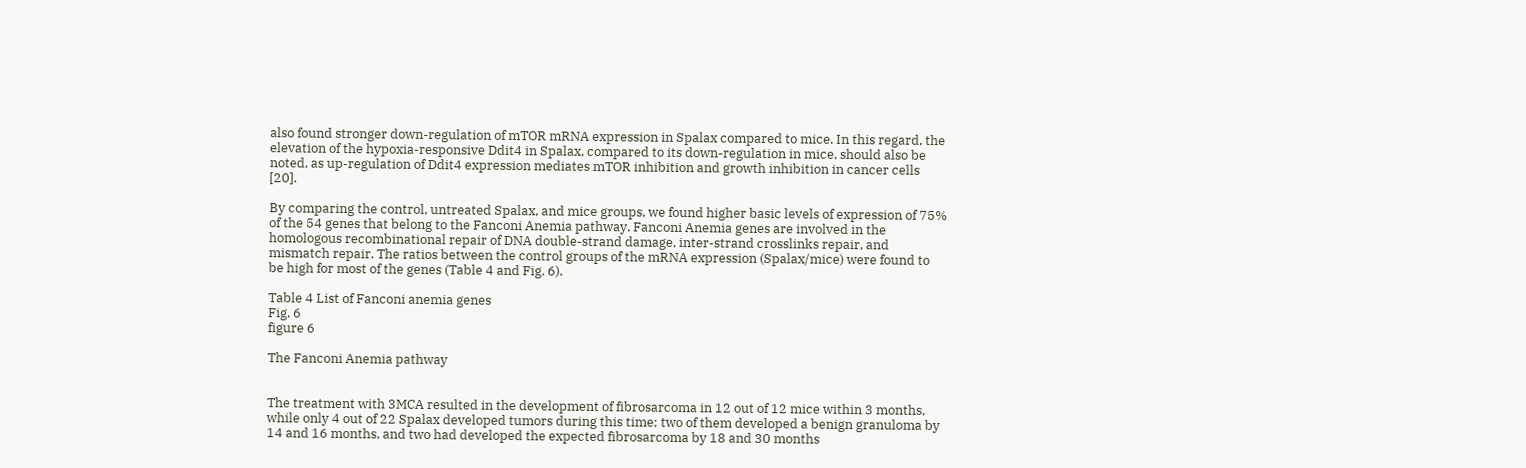also found stronger down-regulation of mTOR mRNA expression in Spalax compared to mice. In this regard, the elevation of the hypoxia-responsive Ddit4 in Spalax, compared to its down-regulation in mice, should also be noted, as up-regulation of Ddit4 expression mediates mTOR inhibition and growth inhibition in cancer cells [20].

By comparing the control, untreated Spalax, and mice groups, we found higher basic levels of expression of 75% of the 54 genes that belong to the Fanconi Anemia pathway. Fanconi Anemia genes are involved in the homologous recombinational repair of DNA double-strand damage, inter-strand crosslinks repair, and mismatch repair. The ratios between the control groups of the mRNA expression (Spalax/mice) were found to be high for most of the genes (Table 4 and Fig. 6).

Table 4 List of Fanconi anemia genes
Fig. 6
figure 6

The Fanconi Anemia pathway


The treatment with 3MCA resulted in the development of fibrosarcoma in 12 out of 12 mice within 3 months, while only 4 out of 22 Spalax developed tumors during this time; two of them developed a benign granuloma by 14 and 16 months, and two had developed the expected fibrosarcoma by 18 and 30 months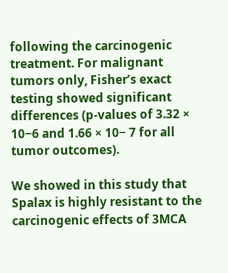following the carcinogenic treatment. For malignant tumors only, Fisher’s exact testing showed significant differences (p-values of 3.32 × 10−6 and 1.66 × 10− 7 for all tumor outcomes).

We showed in this study that Spalax is highly resistant to the carcinogenic effects of 3MCA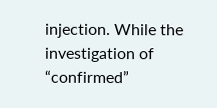injection. While the investigation of “confirmed”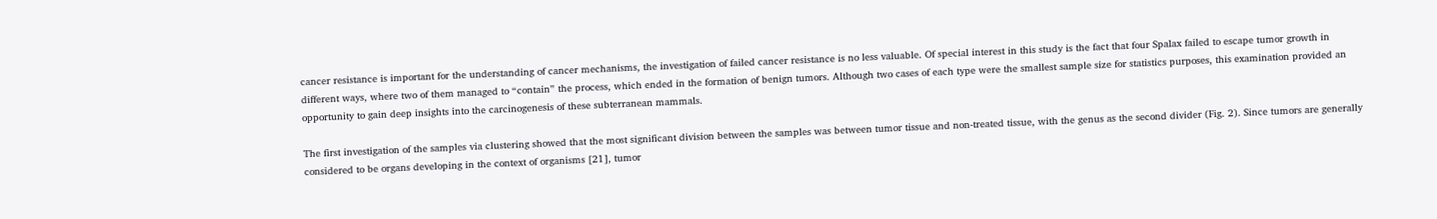cancer resistance is important for the understanding of cancer mechanisms, the investigation of failed cancer resistance is no less valuable. Of special interest in this study is the fact that four Spalax failed to escape tumor growth in different ways, where two of them managed to “contain” the process, which ended in the formation of benign tumors. Although two cases of each type were the smallest sample size for statistics purposes, this examination provided an opportunity to gain deep insights into the carcinogenesis of these subterranean mammals.

The first investigation of the samples via clustering showed that the most significant division between the samples was between tumor tissue and non-treated tissue, with the genus as the second divider (Fig. 2). Since tumors are generally considered to be organs developing in the context of organisms [21], tumor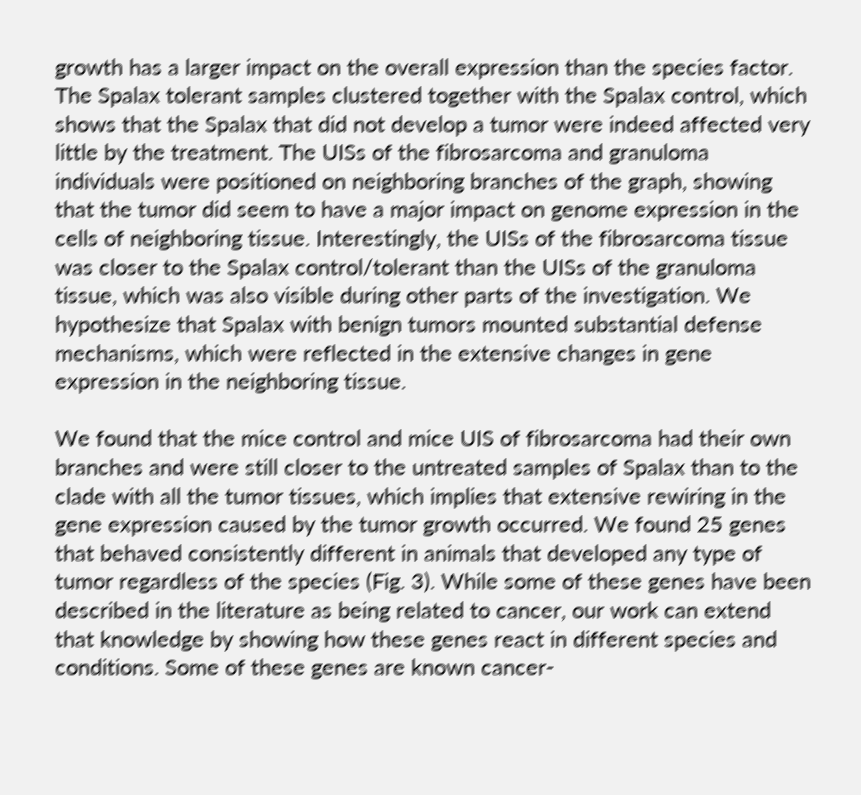growth has a larger impact on the overall expression than the species factor. The Spalax tolerant samples clustered together with the Spalax control, which shows that the Spalax that did not develop a tumor were indeed affected very little by the treatment. The UISs of the fibrosarcoma and granuloma individuals were positioned on neighboring branches of the graph, showing that the tumor did seem to have a major impact on genome expression in the cells of neighboring tissue. Interestingly, the UISs of the fibrosarcoma tissue was closer to the Spalax control/tolerant than the UISs of the granuloma tissue, which was also visible during other parts of the investigation. We hypothesize that Spalax with benign tumors mounted substantial defense mechanisms, which were reflected in the extensive changes in gene expression in the neighboring tissue.

We found that the mice control and mice UIS of fibrosarcoma had their own branches and were still closer to the untreated samples of Spalax than to the clade with all the tumor tissues, which implies that extensive rewiring in the gene expression caused by the tumor growth occurred. We found 25 genes that behaved consistently different in animals that developed any type of tumor regardless of the species (Fig. 3). While some of these genes have been described in the literature as being related to cancer, our work can extend that knowledge by showing how these genes react in different species and conditions. Some of these genes are known cancer-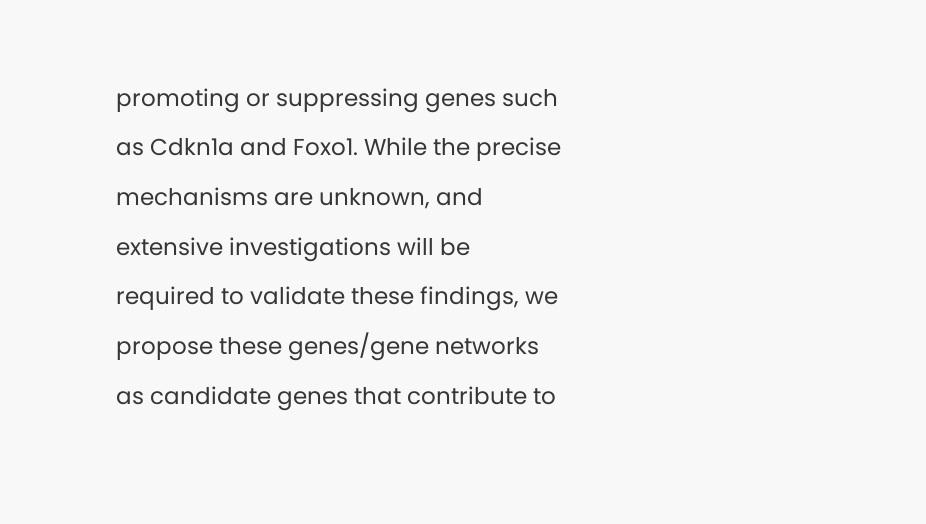promoting or suppressing genes such as Cdkn1a and Foxo1. While the precise mechanisms are unknown, and extensive investigations will be required to validate these findings, we propose these genes/gene networks as candidate genes that contribute to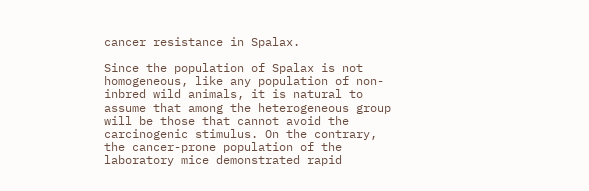cancer resistance in Spalax.

Since the population of Spalax is not homogeneous, like any population of non-inbred wild animals, it is natural to assume that among the heterogeneous group will be those that cannot avoid the carcinogenic stimulus. On the contrary, the cancer-prone population of the laboratory mice demonstrated rapid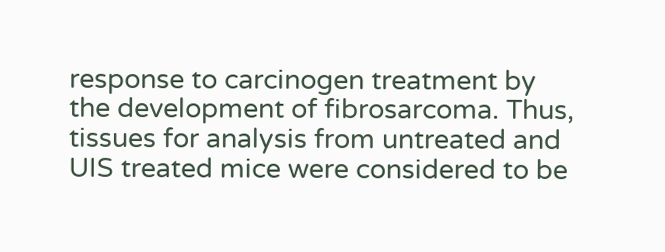response to carcinogen treatment by the development of fibrosarcoma. Thus, tissues for analysis from untreated and UIS treated mice were considered to be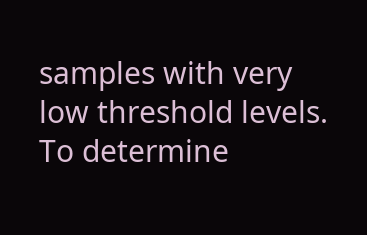samples with very low threshold levels. To determine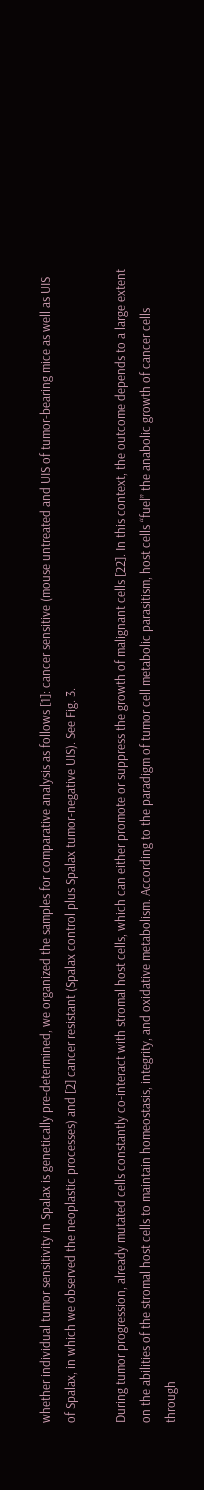whether individual tumor sensitivity in Spalax is genetically pre-determined, we organized the samples for comparative analysis as follows [1]: cancer sensitive (mouse untreated and UIS of tumor-bearing mice as well as UIS of Spalax, in which we observed the neoplastic processes) and [2] cancer resistant (Spalax control plus Spalax tumor-negative UIS). See Fig. 3.

During tumor progression, already mutated cells constantly co-interact with stromal host cells, which can either promote or suppress the growth of malignant cells [22]. In this context, the outcome depends to a large extent on the abilities of the stromal host cells to maintain homeostasis, integrity, and oxidative metabolism. According to the paradigm of tumor cell metabolic parasitism, host cells “fuel” the anabolic growth of cancer cells through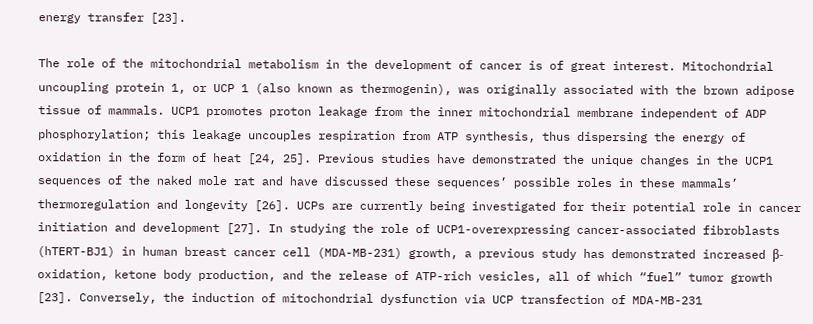energy transfer [23].

The role of the mitochondrial metabolism in the development of cancer is of great interest. Mitochondrial uncoupling protein 1, or UCP 1 (also known as thermogenin), was originally associated with the brown adipose tissue of mammals. UCP1 promotes proton leakage from the inner mitochondrial membrane independent of ADP phosphorylation; this leakage uncouples respiration from ATP synthesis, thus dispersing the energy of oxidation in the form of heat [24, 25]. Previous studies have demonstrated the unique changes in the UCP1 sequences of the naked mole rat and have discussed these sequences’ possible roles in these mammals’ thermoregulation and longevity [26]. UCPs are currently being investigated for their potential role in cancer initiation and development [27]. In studying the role of UCP1-overexpressing cancer-associated fibroblasts (hTERT-BJ1) in human breast cancer cell (MDA-MB-231) growth, a previous study has demonstrated increased β-oxidation, ketone body production, and the release of ATP-rich vesicles, all of which “fuel” tumor growth [23]. Conversely, the induction of mitochondrial dysfunction via UCP transfection of MDA-MB-231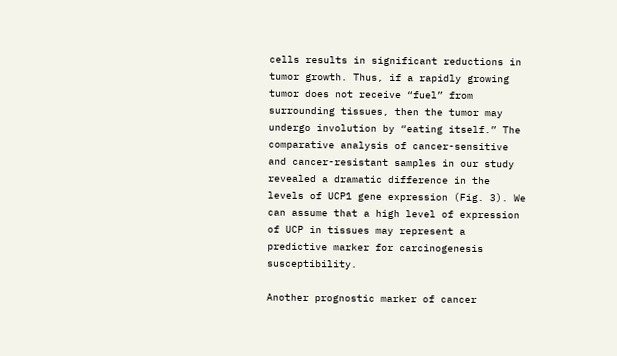cells results in significant reductions in tumor growth. Thus, if a rapidly growing tumor does not receive “fuel” from surrounding tissues, then the tumor may undergo involution by “eating itself.” The comparative analysis of cancer-sensitive and cancer-resistant samples in our study revealed a dramatic difference in the levels of UCP1 gene expression (Fig. 3). We can assume that a high level of expression of UCP in tissues may represent a predictive marker for carcinogenesis susceptibility.

Another prognostic marker of cancer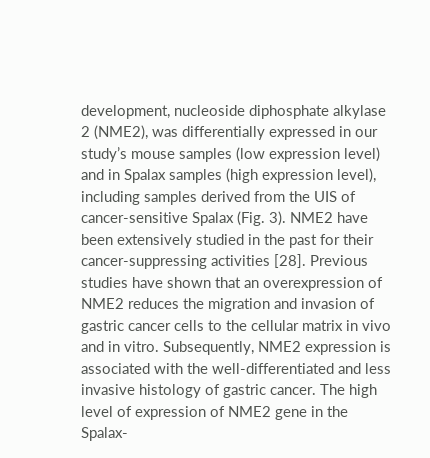development, nucleoside diphosphate alkylase 2 (NME2), was differentially expressed in our study’s mouse samples (low expression level) and in Spalax samples (high expression level), including samples derived from the UIS of cancer-sensitive Spalax (Fig. 3). NME2 have been extensively studied in the past for their cancer-suppressing activities [28]. Previous studies have shown that an overexpression of NME2 reduces the migration and invasion of gastric cancer cells to the cellular matrix in vivo and in vitro. Subsequently, NME2 expression is associated with the well-differentiated and less invasive histology of gastric cancer. The high level of expression of NME2 gene in the Spalax-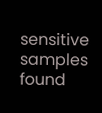sensitive samples found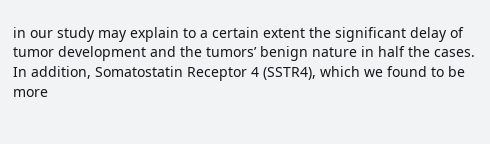in our study may explain to a certain extent the significant delay of tumor development and the tumors’ benign nature in half the cases. In addition, Somatostatin Receptor 4 (SSTR4), which we found to be more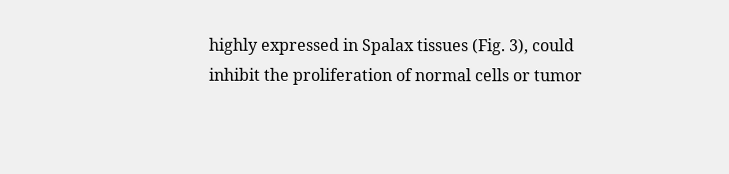highly expressed in Spalax tissues (Fig. 3), could inhibit the proliferation of normal cells or tumor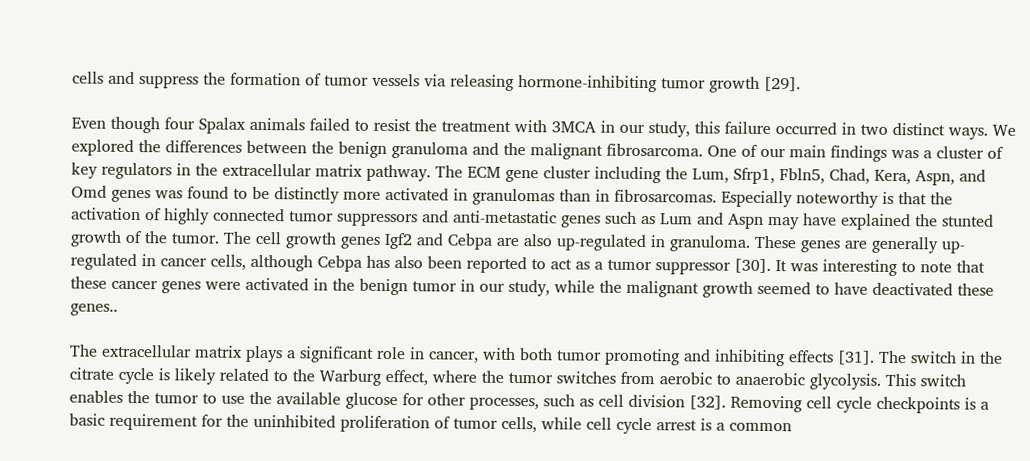cells and suppress the formation of tumor vessels via releasing hormone-inhibiting tumor growth [29].

Even though four Spalax animals failed to resist the treatment with 3MCA in our study, this failure occurred in two distinct ways. We explored the differences between the benign granuloma and the malignant fibrosarcoma. One of our main findings was a cluster of key regulators in the extracellular matrix pathway. The ECM gene cluster including the Lum, Sfrp1, Fbln5, Chad, Kera, Aspn, and Omd genes was found to be distinctly more activated in granulomas than in fibrosarcomas. Especially noteworthy is that the activation of highly connected tumor suppressors and anti-metastatic genes such as Lum and Aspn may have explained the stunted growth of the tumor. The cell growth genes Igf2 and Cebpa are also up-regulated in granuloma. These genes are generally up-regulated in cancer cells, although Cebpa has also been reported to act as a tumor suppressor [30]. It was interesting to note that these cancer genes were activated in the benign tumor in our study, while the malignant growth seemed to have deactivated these genes..

The extracellular matrix plays a significant role in cancer, with both tumor promoting and inhibiting effects [31]. The switch in the citrate cycle is likely related to the Warburg effect, where the tumor switches from aerobic to anaerobic glycolysis. This switch enables the tumor to use the available glucose for other processes, such as cell division [32]. Removing cell cycle checkpoints is a basic requirement for the uninhibited proliferation of tumor cells, while cell cycle arrest is a common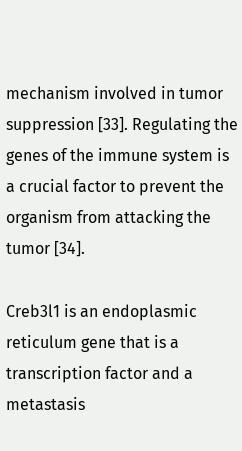mechanism involved in tumor suppression [33]. Regulating the genes of the immune system is a crucial factor to prevent the organism from attacking the tumor [34].

Creb3l1 is an endoplasmic reticulum gene that is a transcription factor and a metastasis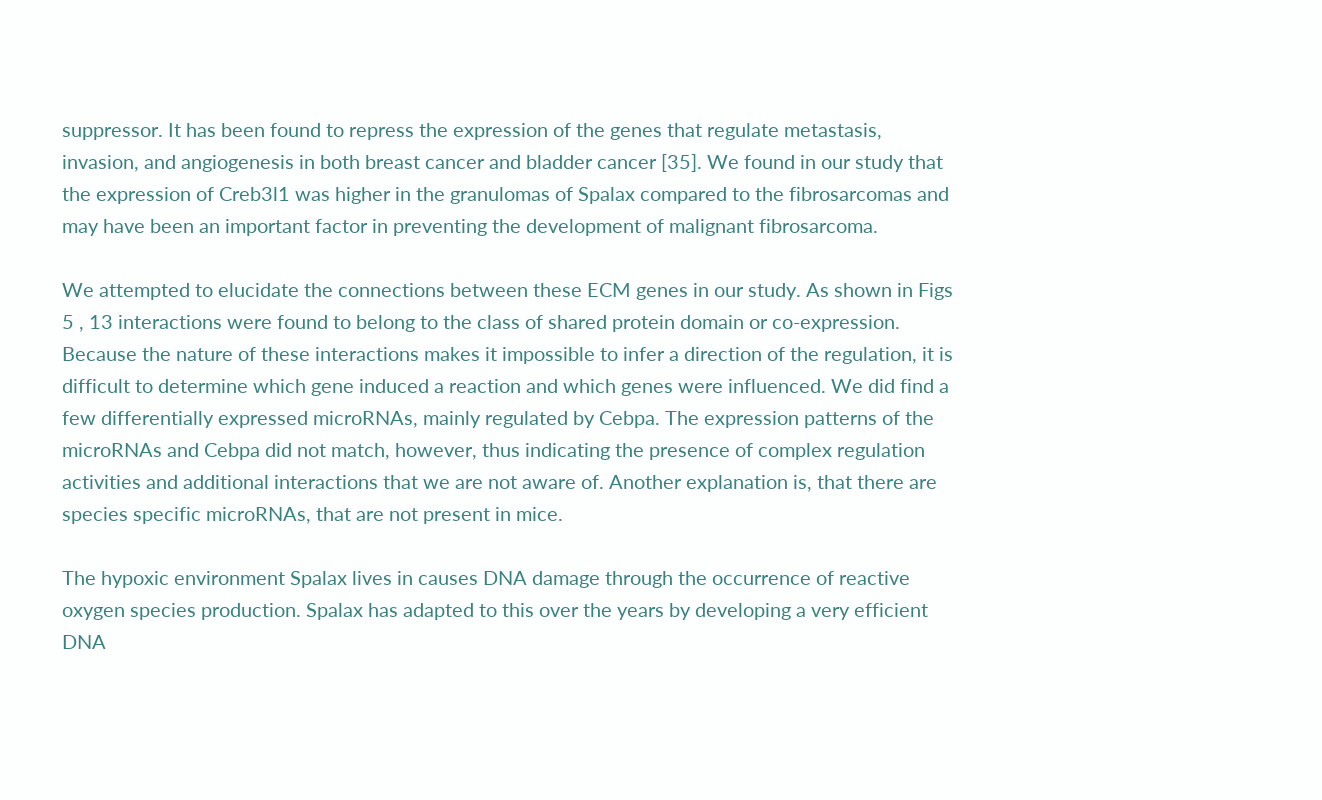suppressor. It has been found to repress the expression of the genes that regulate metastasis, invasion, and angiogenesis in both breast cancer and bladder cancer [35]. We found in our study that the expression of Creb3l1 was higher in the granulomas of Spalax compared to the fibrosarcomas and may have been an important factor in preventing the development of malignant fibrosarcoma.

We attempted to elucidate the connections between these ECM genes in our study. As shown in Figs  5 , 13 interactions were found to belong to the class of shared protein domain or co-expression. Because the nature of these interactions makes it impossible to infer a direction of the regulation, it is difficult to determine which gene induced a reaction and which genes were influenced. We did find a few differentially expressed microRNAs, mainly regulated by Cebpa. The expression patterns of the microRNAs and Cebpa did not match, however, thus indicating the presence of complex regulation activities and additional interactions that we are not aware of. Another explanation is, that there are species specific microRNAs, that are not present in mice.

The hypoxic environment Spalax lives in causes DNA damage through the occurrence of reactive oxygen species production. Spalax has adapted to this over the years by developing a very efficient DNA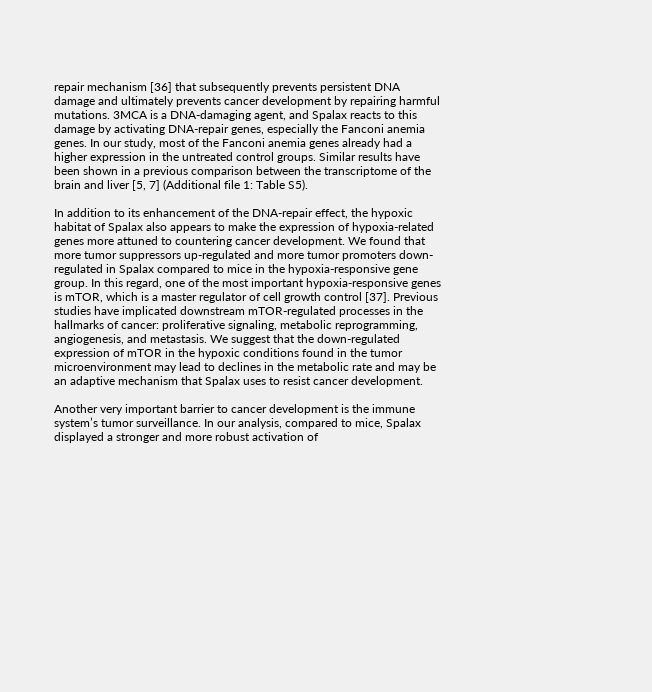repair mechanism [36] that subsequently prevents persistent DNA damage and ultimately prevents cancer development by repairing harmful mutations. 3MCA is a DNA-damaging agent, and Spalax reacts to this damage by activating DNA-repair genes, especially the Fanconi anemia genes. In our study, most of the Fanconi anemia genes already had a higher expression in the untreated control groups. Similar results have been shown in a previous comparison between the transcriptome of the brain and liver [5, 7] (Additional file 1: Table S5).

In addition to its enhancement of the DNA-repair effect, the hypoxic habitat of Spalax also appears to make the expression of hypoxia-related genes more attuned to countering cancer development. We found that more tumor suppressors up-regulated and more tumor promoters down-regulated in Spalax compared to mice in the hypoxia-responsive gene group. In this regard, one of the most important hypoxia-responsive genes is mTOR, which is a master regulator of cell growth control [37]. Previous studies have implicated downstream mTOR-regulated processes in the hallmarks of cancer: proliferative signaling, metabolic reprogramming, angiogenesis, and metastasis. We suggest that the down-regulated expression of mTOR in the hypoxic conditions found in the tumor microenvironment may lead to declines in the metabolic rate and may be an adaptive mechanism that Spalax uses to resist cancer development.

Another very important barrier to cancer development is the immune system’s tumor surveillance. In our analysis, compared to mice, Spalax displayed a stronger and more robust activation of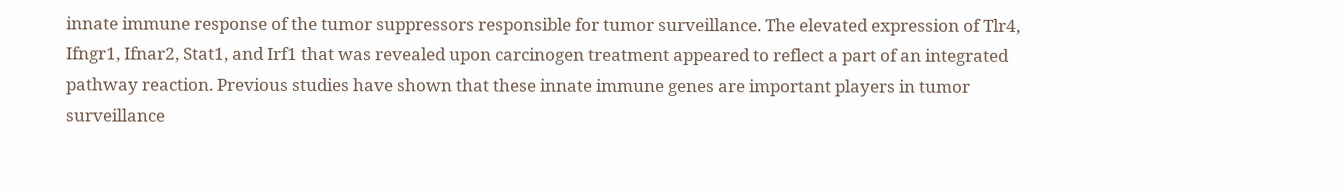innate immune response of the tumor suppressors responsible for tumor surveillance. The elevated expression of Tlr4, Ifngr1, Ifnar2, Stat1, and Irf1 that was revealed upon carcinogen treatment appeared to reflect a part of an integrated pathway reaction. Previous studies have shown that these innate immune genes are important players in tumor surveillance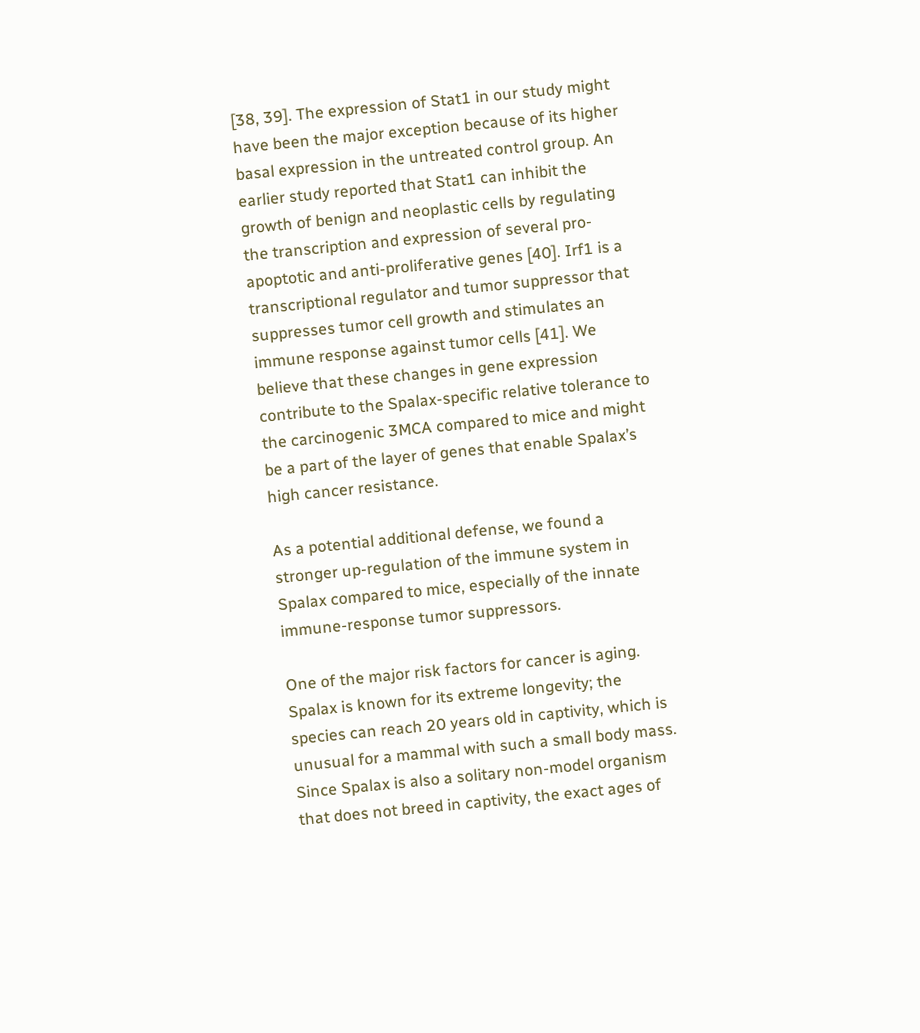[38, 39]. The expression of Stat1 in our study might have been the major exception because of its higher basal expression in the untreated control group. An earlier study reported that Stat1 can inhibit the growth of benign and neoplastic cells by regulating the transcription and expression of several pro-apoptotic and anti-proliferative genes [40]. Irf1 is a transcriptional regulator and tumor suppressor that suppresses tumor cell growth and stimulates an immune response against tumor cells [41]. We believe that these changes in gene expression contribute to the Spalax-specific relative tolerance to the carcinogenic 3MCA compared to mice and might be a part of the layer of genes that enable Spalax’s high cancer resistance.

As a potential additional defense, we found a stronger up-regulation of the immune system in Spalax compared to mice, especially of the innate immune-response tumor suppressors.

One of the major risk factors for cancer is aging. Spalax is known for its extreme longevity; the species can reach 20 years old in captivity, which is unusual for a mammal with such a small body mass. Since Spalax is also a solitary non-model organism that does not breed in captivity, the exact ages of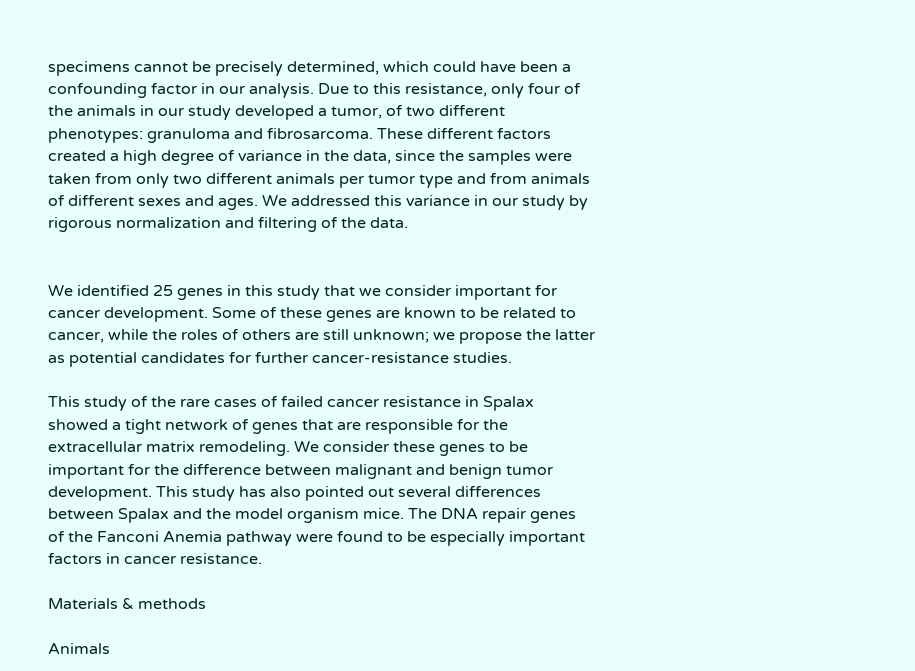specimens cannot be precisely determined, which could have been a confounding factor in our analysis. Due to this resistance, only four of the animals in our study developed a tumor, of two different phenotypes: granuloma and fibrosarcoma. These different factors created a high degree of variance in the data, since the samples were taken from only two different animals per tumor type and from animals of different sexes and ages. We addressed this variance in our study by rigorous normalization and filtering of the data.


We identified 25 genes in this study that we consider important for cancer development. Some of these genes are known to be related to cancer, while the roles of others are still unknown; we propose the latter as potential candidates for further cancer-resistance studies.

This study of the rare cases of failed cancer resistance in Spalax showed a tight network of genes that are responsible for the extracellular matrix remodeling. We consider these genes to be important for the difference between malignant and benign tumor development. This study has also pointed out several differences between Spalax and the model organism mice. The DNA repair genes of the Fanconi Anemia pathway were found to be especially important factors in cancer resistance.

Materials & methods

Animals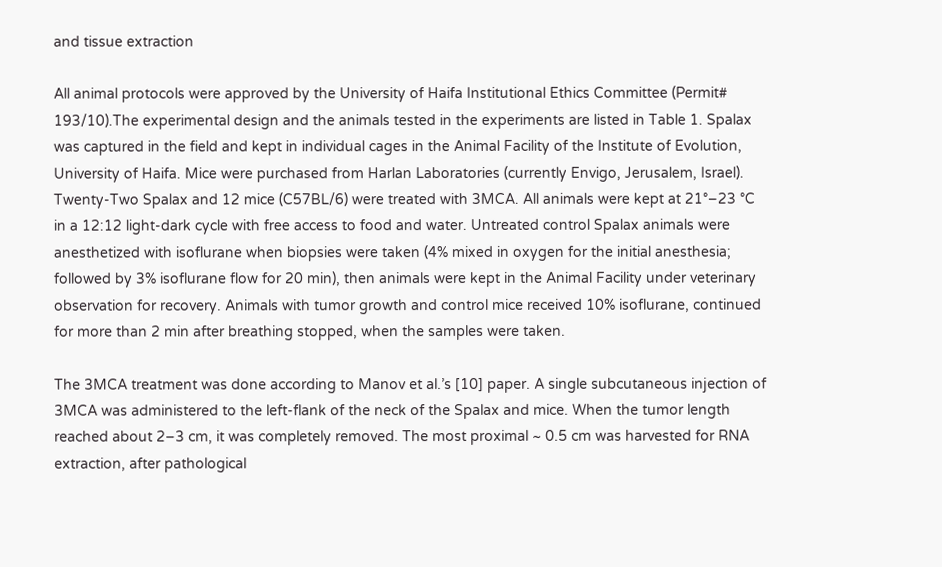and tissue extraction

All animal protocols were approved by the University of Haifa Institutional Ethics Committee (Permit# 193/10).The experimental design and the animals tested in the experiments are listed in Table 1. Spalax was captured in the field and kept in individual cages in the Animal Facility of the Institute of Evolution, University of Haifa. Mice were purchased from Harlan Laboratories (currently Envigo, Jerusalem, Israel). Twenty-Two Spalax and 12 mice (C57BL/6) were treated with 3MCA. All animals were kept at 21°–23 °C in a 12:12 light-dark cycle with free access to food and water. Untreated control Spalax animals were anesthetized with isoflurane when biopsies were taken (4% mixed in oxygen for the initial anesthesia; followed by 3% isoflurane flow for 20 min), then animals were kept in the Animal Facility under veterinary observation for recovery. Animals with tumor growth and control mice received 10% isoflurane, continued for more than 2 min after breathing stopped, when the samples were taken.

The 3MCA treatment was done according to Manov et al.’s [10] paper. A single subcutaneous injection of 3MCA was administered to the left-flank of the neck of the Spalax and mice. When the tumor length reached about 2–3 cm, it was completely removed. The most proximal ~ 0.5 cm was harvested for RNA extraction, after pathological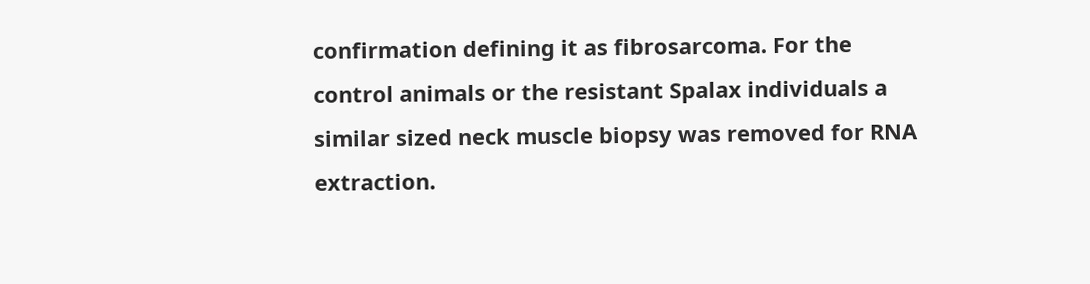confirmation defining it as fibrosarcoma. For the control animals or the resistant Spalax individuals a similar sized neck muscle biopsy was removed for RNA extraction.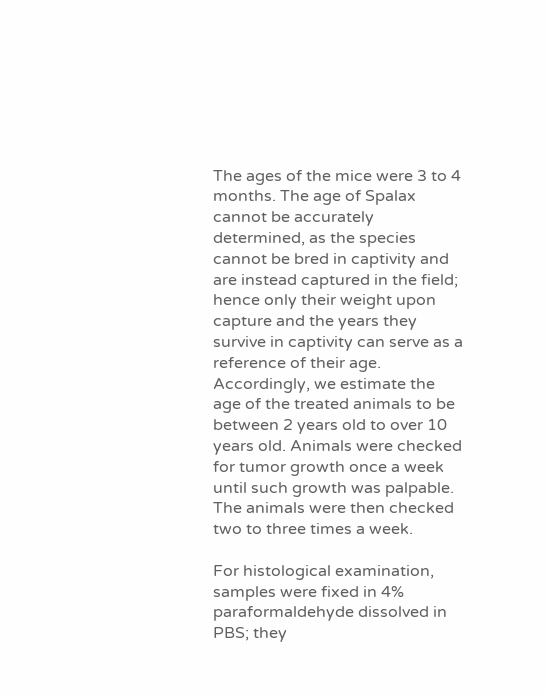The ages of the mice were 3 to 4 months. The age of Spalax cannot be accurately determined, as the species cannot be bred in captivity and are instead captured in the field; hence only their weight upon capture and the years they survive in captivity can serve as a reference of their age. Accordingly, we estimate the age of the treated animals to be between 2 years old to over 10 years old. Animals were checked for tumor growth once a week until such growth was palpable. The animals were then checked two to three times a week.

For histological examination, samples were fixed in 4% paraformaldehyde dissolved in PBS; they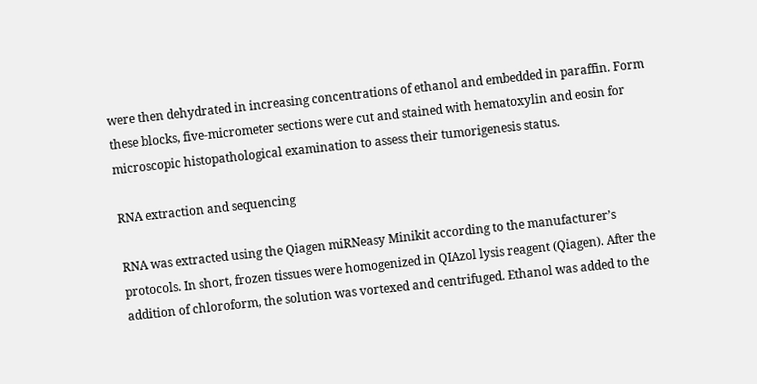were then dehydrated in increasing concentrations of ethanol and embedded in paraffin. Form these blocks, five-micrometer sections were cut and stained with hematoxylin and eosin for microscopic histopathological examination to assess their tumorigenesis status.

RNA extraction and sequencing

RNA was extracted using the Qiagen miRNeasy Minikit according to the manufacturer’s protocols. In short, frozen tissues were homogenized in QIAzol lysis reagent (Qiagen). After the addition of chloroform, the solution was vortexed and centrifuged. Ethanol was added to the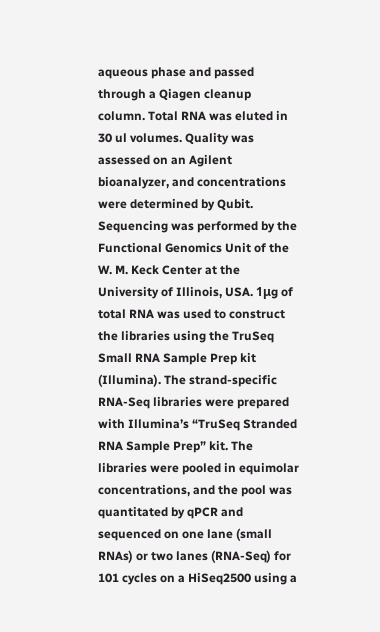aqueous phase and passed through a Qiagen cleanup column. Total RNA was eluted in 30 ul volumes. Quality was assessed on an Agilent bioanalyzer, and concentrations were determined by Qubit. Sequencing was performed by the Functional Genomics Unit of the W. M. Keck Center at the University of Illinois, USA. 1μg of total RNA was used to construct the libraries using the TruSeq Small RNA Sample Prep kit (Illumina). The strand-specific RNA-Seq libraries were prepared with Illumina’s “TruSeq Stranded RNA Sample Prep” kit. The libraries were pooled in equimolar concentrations, and the pool was quantitated by qPCR and sequenced on one lane (small RNAs) or two lanes (RNA-Seq) for 101 cycles on a HiSeq2500 using a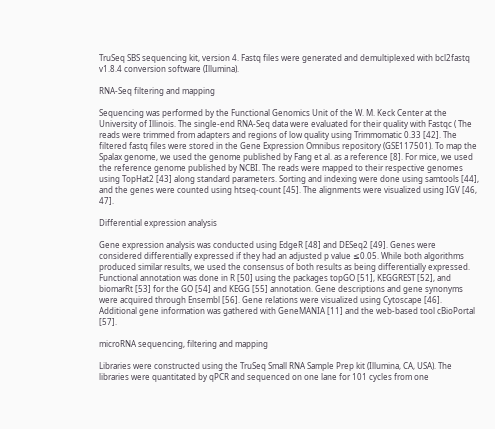TruSeq SBS sequencing kit, version 4. Fastq files were generated and demultiplexed with bcl2fastq v1.8.4 conversion software (Illumina).

RNA-Seq filtering and mapping

Sequencing was performed by the Functional Genomics Unit of the W. M. Keck Center at the University of Illinois. The single-end RNA-Seq data were evaluated for their quality with Fastqc ( The reads were trimmed from adapters and regions of low quality using Trimmomatic 0.33 [42]. The filtered fastq files were stored in the Gene Expression Omnibus repository (GSE117501). To map the Spalax genome, we used the genome published by Fang et al. as a reference [8]. For mice, we used the reference genome published by NCBI. The reads were mapped to their respective genomes using TopHat2 [43] along standard parameters. Sorting and indexing were done using samtools [44], and the genes were counted using htseq-count [45]. The alignments were visualized using IGV [46, 47].

Differential expression analysis

Gene expression analysis was conducted using EdgeR [48] and DESeq2 [49]. Genes were considered differentially expressed if they had an adjusted p value ≤0.05. While both algorithms produced similar results, we used the consensus of both results as being differentially expressed. Functional annotation was done in R [50] using the packages topGO [51], KEGGREST [52], and biomarRt [53] for the GO [54] and KEGG [55] annotation. Gene descriptions and gene synonyms were acquired through Ensembl [56]. Gene relations were visualized using Cytoscape [46]. Additional gene information was gathered with GeneMANIA [11] and the web-based tool cBioPortal [57].

microRNA sequencing, filtering and mapping

Libraries were constructed using the TruSeq Small RNA Sample Prep kit (Illumina, CA, USA). The libraries were quantitated by qPCR and sequenced on one lane for 101 cycles from one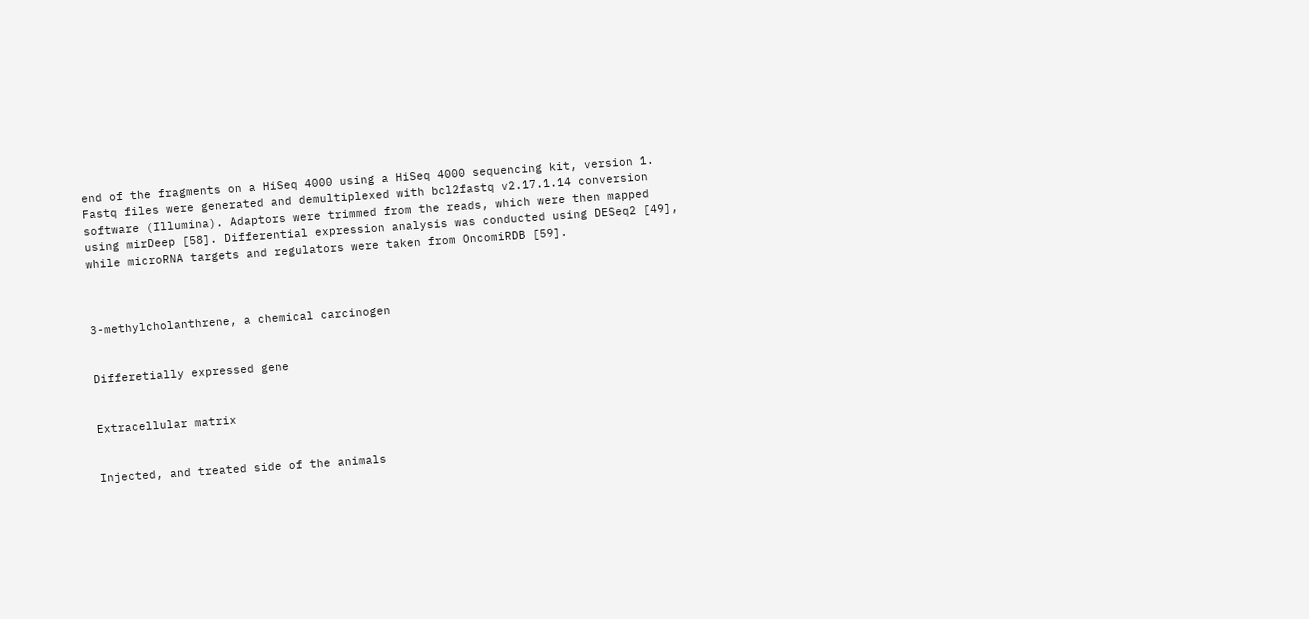end of the fragments on a HiSeq 4000 using a HiSeq 4000 sequencing kit, version 1. Fastq files were generated and demultiplexed with bcl2fastq v2.17.1.14 conversion software (Illumina). Adaptors were trimmed from the reads, which were then mapped using mirDeep [58]. Differential expression analysis was conducted using DESeq2 [49], while microRNA targets and regulators were taken from OncomiRDB [59].



3-methylcholanthrene, a chemical carcinogen


Differetially expressed gene


Extracellular matrix


Injected, and treated side of the animals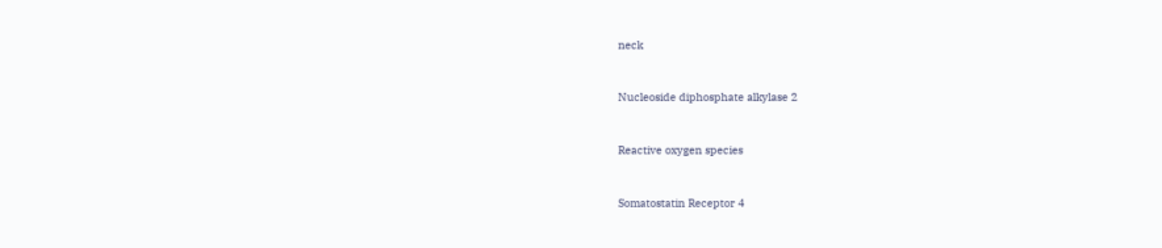neck


Nucleoside diphosphate alkylase 2


Reactive oxygen species


Somatostatin Receptor 4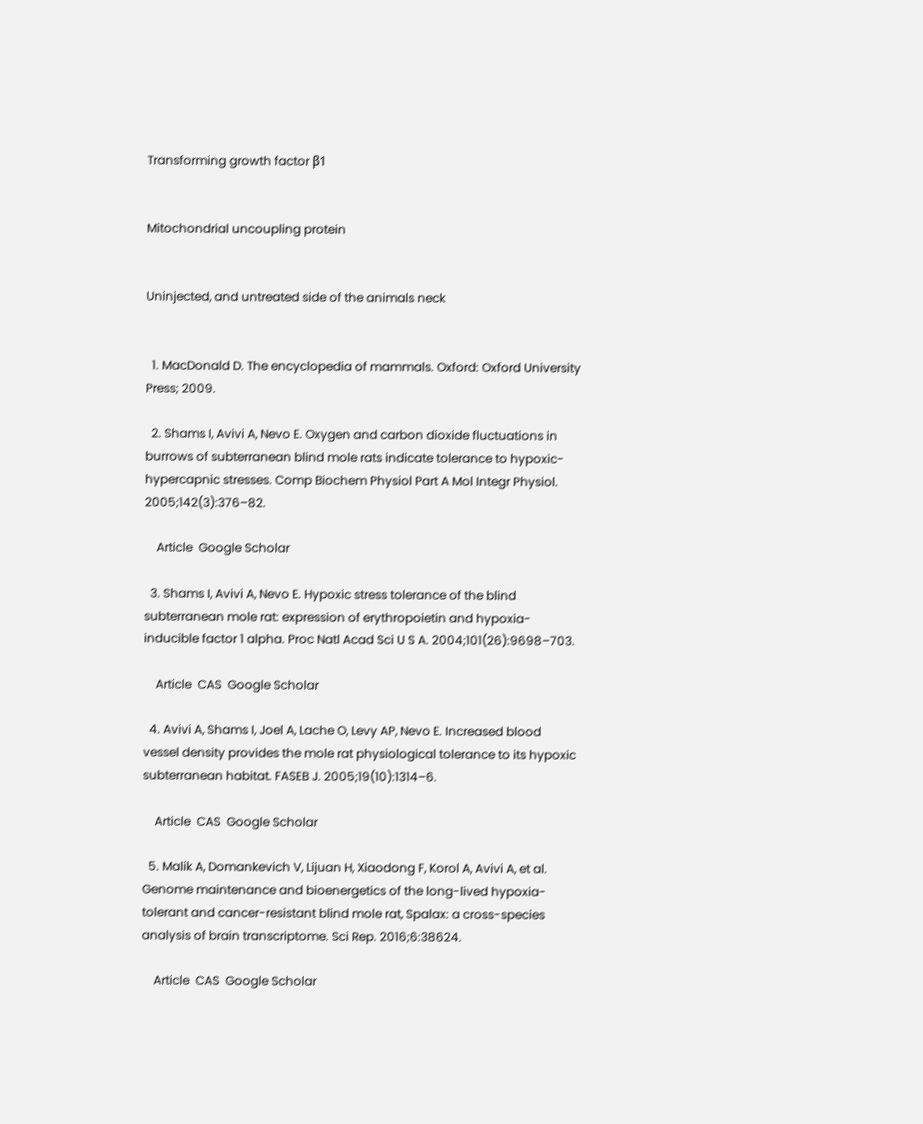Transforming growth factor β1


Mitochondrial uncoupling protein


Uninjected, and untreated side of the animals neck


  1. MacDonald D. The encyclopedia of mammals. Oxford: Oxford University Press; 2009.

  2. Shams I, Avivi A, Nevo E. Oxygen and carbon dioxide fluctuations in burrows of subterranean blind mole rats indicate tolerance to hypoxic-hypercapnic stresses. Comp Biochem Physiol Part A Mol Integr Physiol. 2005;142(3):376–82.

    Article  Google Scholar

  3. Shams I, Avivi A, Nevo E. Hypoxic stress tolerance of the blind subterranean mole rat: expression of erythropoietin and hypoxia-inducible factor 1 alpha. Proc Natl Acad Sci U S A. 2004;101(26):9698–703.

    Article  CAS  Google Scholar

  4. Avivi A, Shams I, Joel A, Lache O, Levy AP, Nevo E. Increased blood vessel density provides the mole rat physiological tolerance to its hypoxic subterranean habitat. FASEB J. 2005;19(10):1314–6.

    Article  CAS  Google Scholar

  5. Malik A, Domankevich V, Lijuan H, Xiaodong F, Korol A, Avivi A, et al. Genome maintenance and bioenergetics of the long-lived hypoxia-tolerant and cancer-resistant blind mole rat, Spalax: a cross-species analysis of brain transcriptome. Sci Rep. 2016;6:38624.

    Article  CAS  Google Scholar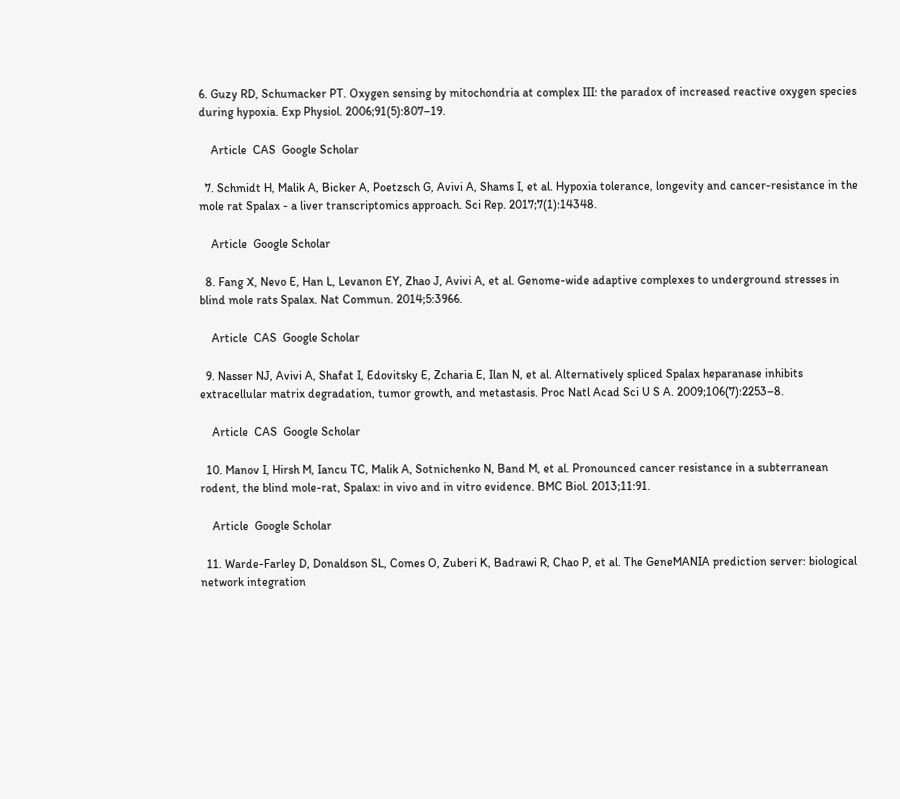6. Guzy RD, Schumacker PT. Oxygen sensing by mitochondria at complex III: the paradox of increased reactive oxygen species during hypoxia. Exp Physiol. 2006;91(5):807–19.

    Article  CAS  Google Scholar

  7. Schmidt H, Malik A, Bicker A, Poetzsch G, Avivi A, Shams I, et al. Hypoxia tolerance, longevity and cancer-resistance in the mole rat Spalax - a liver transcriptomics approach. Sci Rep. 2017;7(1):14348.

    Article  Google Scholar

  8. Fang X, Nevo E, Han L, Levanon EY, Zhao J, Avivi A, et al. Genome-wide adaptive complexes to underground stresses in blind mole rats Spalax. Nat Commun. 2014;5:3966.

    Article  CAS  Google Scholar

  9. Nasser NJ, Avivi A, Shafat I, Edovitsky E, Zcharia E, Ilan N, et al. Alternatively spliced Spalax heparanase inhibits extracellular matrix degradation, tumor growth, and metastasis. Proc Natl Acad Sci U S A. 2009;106(7):2253–8.

    Article  CAS  Google Scholar

  10. Manov I, Hirsh M, Iancu TC, Malik A, Sotnichenko N, Band M, et al. Pronounced cancer resistance in a subterranean rodent, the blind mole-rat, Spalax: in vivo and in vitro evidence. BMC Biol. 2013;11:91.

    Article  Google Scholar

  11. Warde-Farley D, Donaldson SL, Comes O, Zuberi K, Badrawi R, Chao P, et al. The GeneMANIA prediction server: biological network integration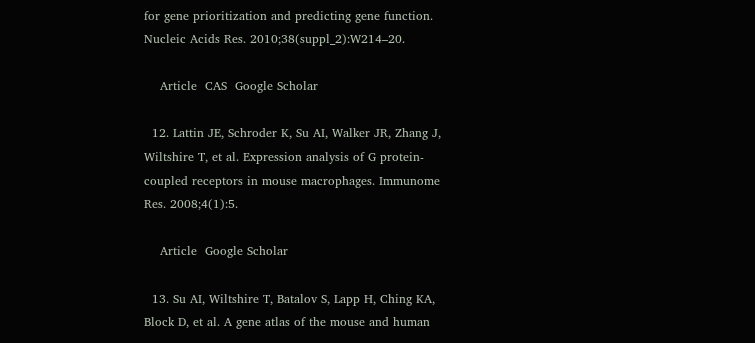for gene prioritization and predicting gene function. Nucleic Acids Res. 2010;38(suppl_2):W214–20.

    Article  CAS  Google Scholar

  12. Lattin JE, Schroder K, Su AI, Walker JR, Zhang J, Wiltshire T, et al. Expression analysis of G protein-coupled receptors in mouse macrophages. Immunome Res. 2008;4(1):5.

    Article  Google Scholar

  13. Su AI, Wiltshire T, Batalov S, Lapp H, Ching KA, Block D, et al. A gene atlas of the mouse and human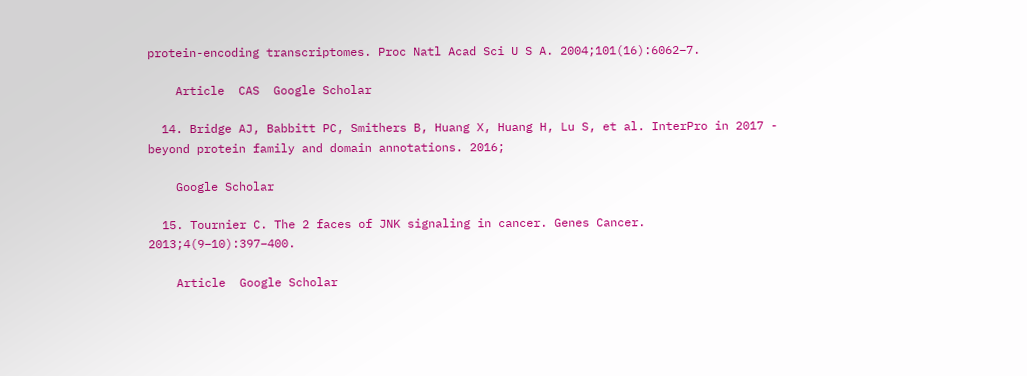protein-encoding transcriptomes. Proc Natl Acad Sci U S A. 2004;101(16):6062–7.

    Article  CAS  Google Scholar

  14. Bridge AJ, Babbitt PC, Smithers B, Huang X, Huang H, Lu S, et al. InterPro in 2017 - beyond protein family and domain annotations. 2016;

    Google Scholar

  15. Tournier C. The 2 faces of JNK signaling in cancer. Genes Cancer. 2013;4(9–10):397–400.

    Article  Google Scholar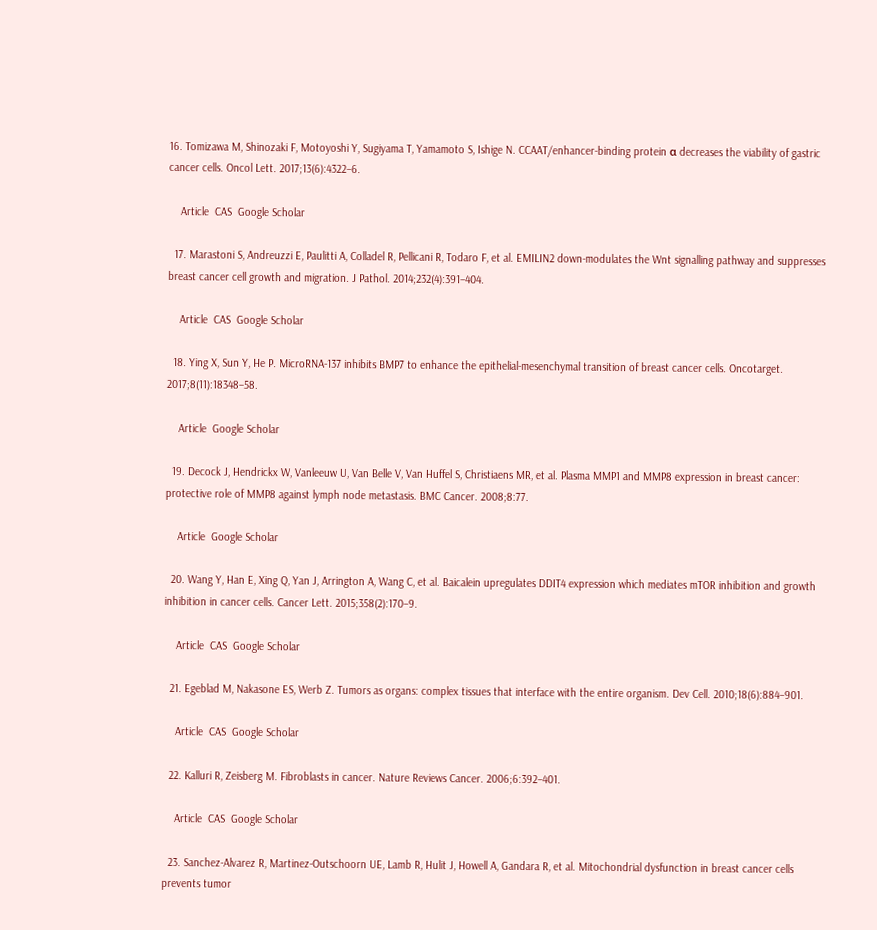16. Tomizawa M, Shinozaki F, Motoyoshi Y, Sugiyama T, Yamamoto S, Ishige N. CCAAT/enhancer-binding protein α decreases the viability of gastric cancer cells. Oncol Lett. 2017;13(6):4322–6.

    Article  CAS  Google Scholar

  17. Marastoni S, Andreuzzi E, Paulitti A, Colladel R, Pellicani R, Todaro F, et al. EMILIN2 down-modulates the Wnt signalling pathway and suppresses breast cancer cell growth and migration. J Pathol. 2014;232(4):391–404.

    Article  CAS  Google Scholar

  18. Ying X, Sun Y, He P. MicroRNA-137 inhibits BMP7 to enhance the epithelial-mesenchymal transition of breast cancer cells. Oncotarget. 2017;8(11):18348–58.

    Article  Google Scholar

  19. Decock J, Hendrickx W, Vanleeuw U, Van Belle V, Van Huffel S, Christiaens MR, et al. Plasma MMP1 and MMP8 expression in breast cancer: protective role of MMP8 against lymph node metastasis. BMC Cancer. 2008;8:77.

    Article  Google Scholar

  20. Wang Y, Han E, Xing Q, Yan J, Arrington A, Wang C, et al. Baicalein upregulates DDIT4 expression which mediates mTOR inhibition and growth inhibition in cancer cells. Cancer Lett. 2015;358(2):170–9.

    Article  CAS  Google Scholar

  21. Egeblad M, Nakasone ES, Werb Z. Tumors as organs: complex tissues that interface with the entire organism. Dev Cell. 2010;18(6):884–901.

    Article  CAS  Google Scholar

  22. Kalluri R, Zeisberg M. Fibroblasts in cancer. Nature Reviews Cancer. 2006;6:392–401.

    Article  CAS  Google Scholar

  23. Sanchez-Alvarez R, Martinez-Outschoorn UE, Lamb R, Hulit J, Howell A, Gandara R, et al. Mitochondrial dysfunction in breast cancer cells prevents tumor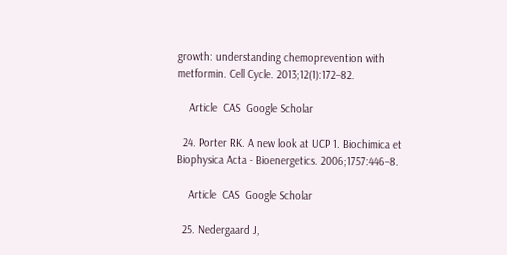growth: understanding chemoprevention with metformin. Cell Cycle. 2013;12(1):172–82.

    Article  CAS  Google Scholar

  24. Porter RK. A new look at UCP 1. Biochimica et Biophysica Acta - Bioenergetics. 2006;1757:446–8.

    Article  CAS  Google Scholar

  25. Nedergaard J,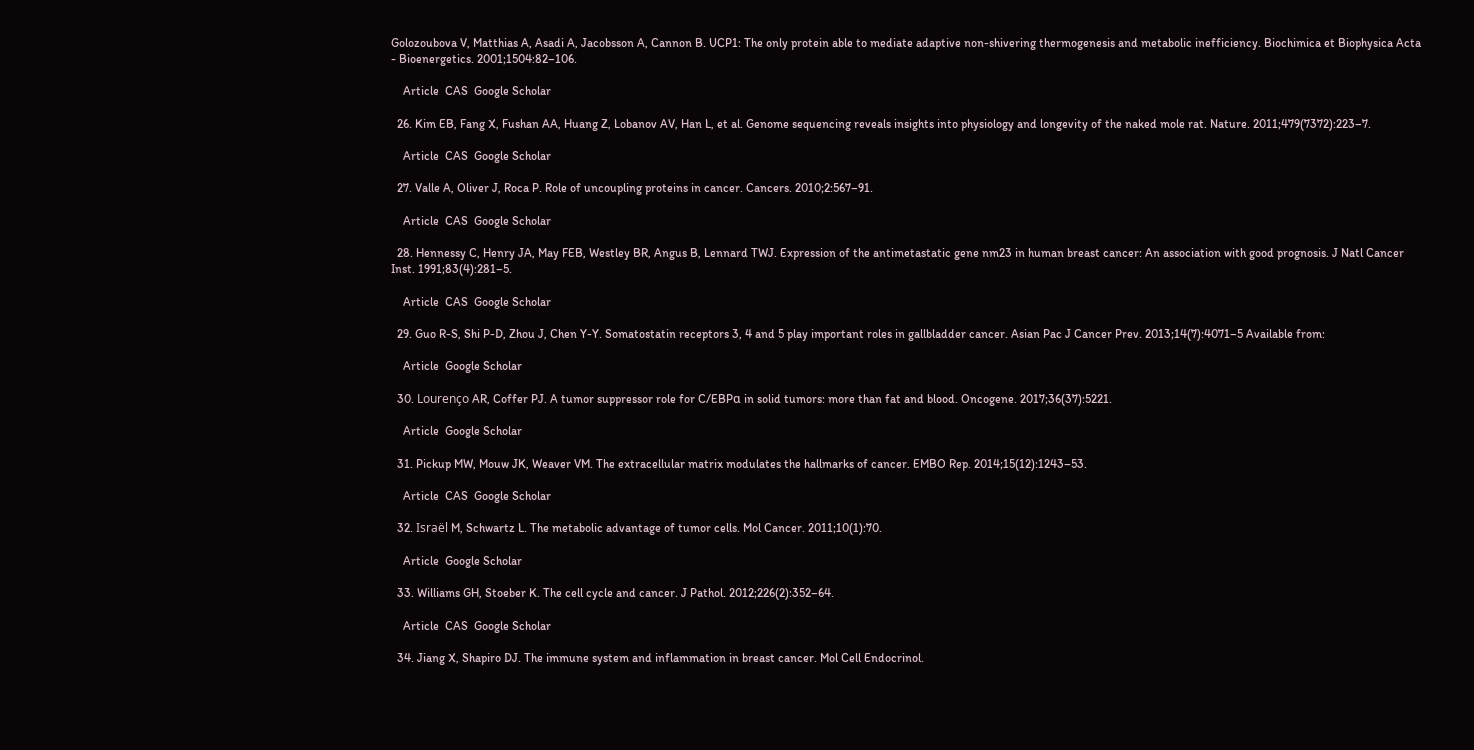Golozoubova V, Matthias A, Asadi A, Jacobsson A, Cannon B. UCP1: The only protein able to mediate adaptive non-shivering thermogenesis and metabolic inefficiency. Biochimica et Biophysica Acta - Bioenergetics. 2001;1504:82–106.

    Article  CAS  Google Scholar

  26. Kim EB, Fang X, Fushan AA, Huang Z, Lobanov AV, Han L, et al. Genome sequencing reveals insights into physiology and longevity of the naked mole rat. Nature. 2011;479(7372):223–7.

    Article  CAS  Google Scholar

  27. Valle A, Oliver J, Roca P. Role of uncoupling proteins in cancer. Cancers. 2010;2:567–91.

    Article  CAS  Google Scholar

  28. Hennessy C, Henry JA, May FEB, Westley BR, Angus B, Lennard TWJ. Expression of the antimetastatic gene nm23 in human breast cancer: An association with good prognosis. J Natl Cancer Inst. 1991;83(4):281–5.

    Article  CAS  Google Scholar

  29. Guo R-S, Shi P-D, Zhou J, Chen Y-Y. Somatostatin receptors 3, 4 and 5 play important roles in gallbladder cancer. Asian Pac J Cancer Prev. 2013;14(7):4071–5 Available from:

    Article  Google Scholar

  30. Lourenço AR, Coffer PJ. A tumor suppressor role for C/EBPα in solid tumors: more than fat and blood. Oncogene. 2017;36(37):5221.

    Article  Google Scholar

  31. Pickup MW, Mouw JK, Weaver VM. The extracellular matrix modulates the hallmarks of cancer. EMBO Rep. 2014;15(12):1243–53.

    Article  CAS  Google Scholar

  32. Israël M, Schwartz L. The metabolic advantage of tumor cells. Mol Cancer. 2011;10(1):70.

    Article  Google Scholar

  33. Williams GH, Stoeber K. The cell cycle and cancer. J Pathol. 2012;226(2):352–64.

    Article  CAS  Google Scholar

  34. Jiang X, Shapiro DJ. The immune system and inflammation in breast cancer. Mol Cell Endocrinol.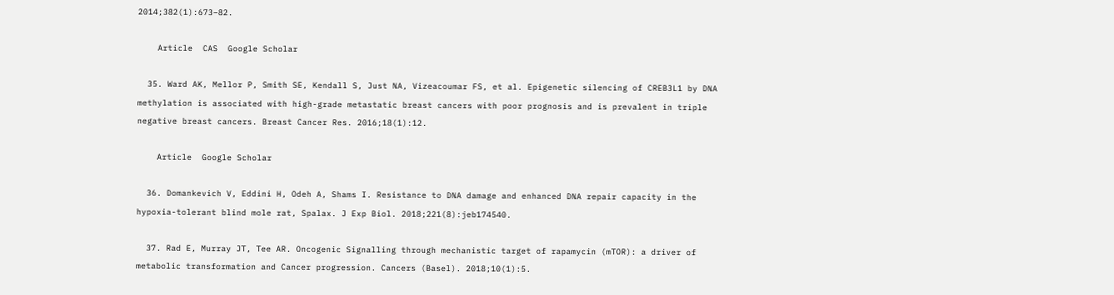2014;382(1):673–82.

    Article  CAS  Google Scholar

  35. Ward AK, Mellor P, Smith SE, Kendall S, Just NA, Vizeacoumar FS, et al. Epigenetic silencing of CREB3L1 by DNA methylation is associated with high-grade metastatic breast cancers with poor prognosis and is prevalent in triple negative breast cancers. Breast Cancer Res. 2016;18(1):12.

    Article  Google Scholar

  36. Domankevich V, Eddini H, Odeh A, Shams I. Resistance to DNA damage and enhanced DNA repair capacity in the hypoxia-tolerant blind mole rat, Spalax. J Exp Biol. 2018;221(8):jeb174540.

  37. Rad E, Murray JT, Tee AR. Oncogenic Signalling through mechanistic target of rapamycin (mTOR): a driver of metabolic transformation and Cancer progression. Cancers (Basel). 2018;10(1):5.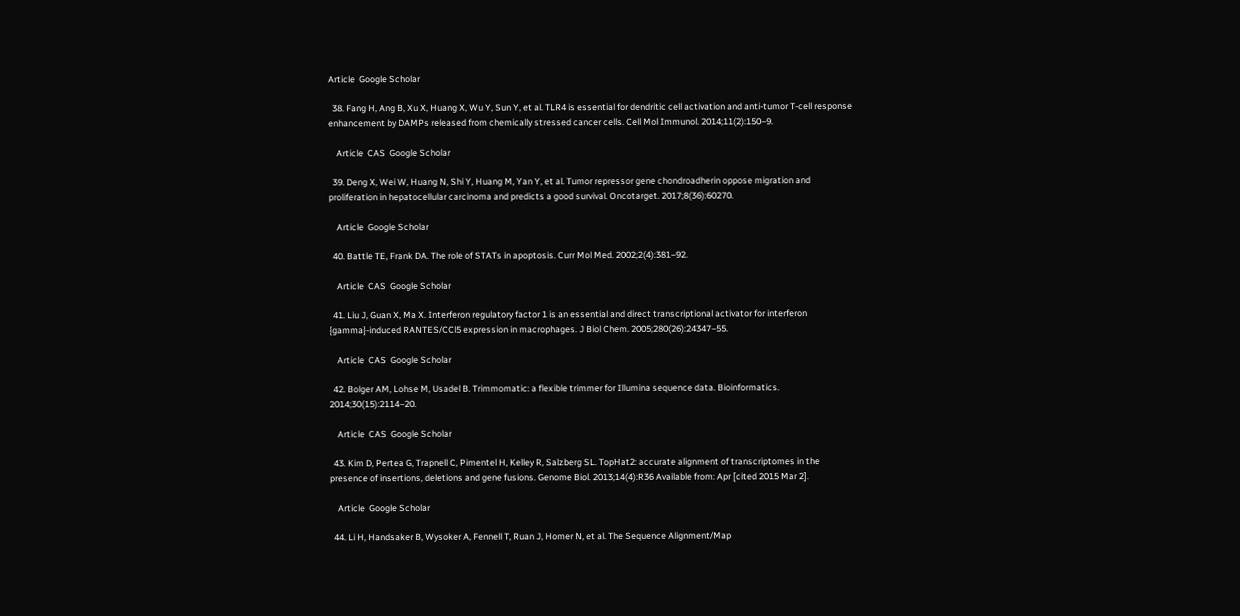Article  Google Scholar

  38. Fang H, Ang B, Xu X, Huang X, Wu Y, Sun Y, et al. TLR4 is essential for dendritic cell activation and anti-tumor T-cell response enhancement by DAMPs released from chemically stressed cancer cells. Cell Mol Immunol. 2014;11(2):150–9.

    Article  CAS  Google Scholar

  39. Deng X, Wei W, Huang N, Shi Y, Huang M, Yan Y, et al. Tumor repressor gene chondroadherin oppose migration and proliferation in hepatocellular carcinoma and predicts a good survival. Oncotarget. 2017;8(36):60270.

    Article  Google Scholar

  40. Battle TE, Frank DA. The role of STATs in apoptosis. Curr Mol Med. 2002;2(4):381–92.

    Article  CAS  Google Scholar

  41. Liu J, Guan X, Ma X. Interferon regulatory factor 1 is an essential and direct transcriptional activator for interferon {gamma}-induced RANTES/CCl5 expression in macrophages. J Biol Chem. 2005;280(26):24347–55.

    Article  CAS  Google Scholar

  42. Bolger AM, Lohse M, Usadel B. Trimmomatic: a flexible trimmer for Illumina sequence data. Bioinformatics. 2014;30(15):2114–20.

    Article  CAS  Google Scholar

  43. Kim D, Pertea G, Trapnell C, Pimentel H, Kelley R, Salzberg SL. TopHat2: accurate alignment of transcriptomes in the presence of insertions, deletions and gene fusions. Genome Biol. 2013;14(4):R36 Available from: Apr [cited 2015 Mar 2].

    Article  Google Scholar

  44. Li H, Handsaker B, Wysoker A, Fennell T, Ruan J, Homer N, et al. The Sequence Alignment/Map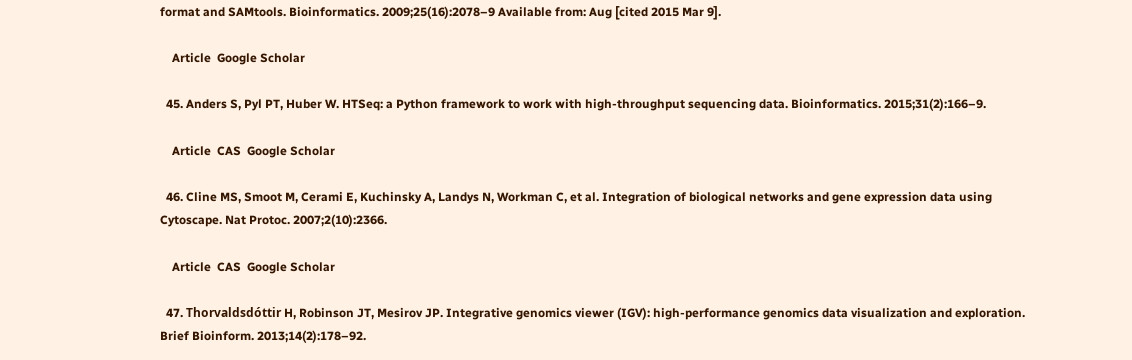format and SAMtools. Bioinformatics. 2009;25(16):2078–9 Available from: Aug [cited 2015 Mar 9].

    Article  Google Scholar

  45. Anders S, Pyl PT, Huber W. HTSeq: a Python framework to work with high-throughput sequencing data. Bioinformatics. 2015;31(2):166–9.

    Article  CAS  Google Scholar

  46. Cline MS, Smoot M, Cerami E, Kuchinsky A, Landys N, Workman C, et al. Integration of biological networks and gene expression data using Cytoscape. Nat Protoc. 2007;2(10):2366.

    Article  CAS  Google Scholar

  47. Thorvaldsdóttir H, Robinson JT, Mesirov JP. Integrative genomics viewer (IGV): high-performance genomics data visualization and exploration. Brief Bioinform. 2013;14(2):178–92.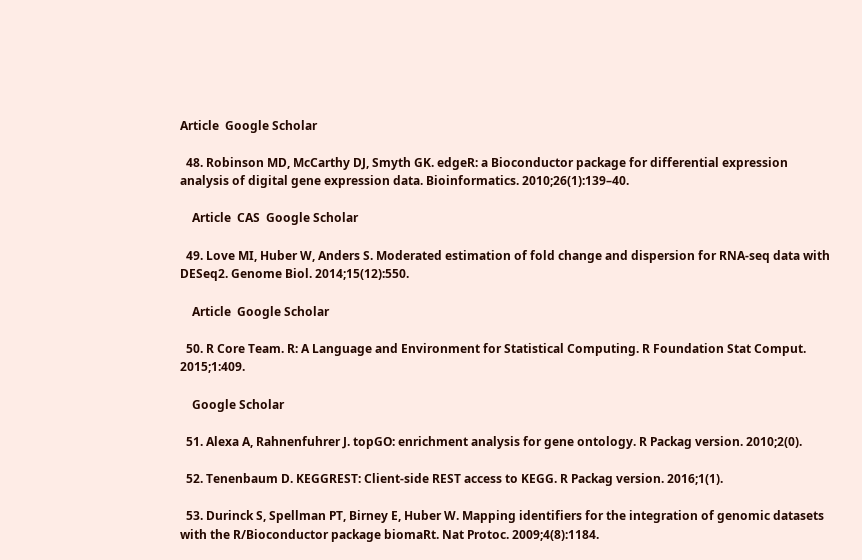Article  Google Scholar

  48. Robinson MD, McCarthy DJ, Smyth GK. edgeR: a Bioconductor package for differential expression analysis of digital gene expression data. Bioinformatics. 2010;26(1):139–40.

    Article  CAS  Google Scholar

  49. Love MI, Huber W, Anders S. Moderated estimation of fold change and dispersion for RNA-seq data with DESeq2. Genome Biol. 2014;15(12):550.

    Article  Google Scholar

  50. R Core Team. R: A Language and Environment for Statistical Computing. R Foundation Stat Comput. 2015;1:409.

    Google Scholar

  51. Alexa A, Rahnenfuhrer J. topGO: enrichment analysis for gene ontology. R Packag version. 2010;2(0).

  52. Tenenbaum D. KEGGREST: Client-side REST access to KEGG. R Packag version. 2016;1(1).

  53. Durinck S, Spellman PT, Birney E, Huber W. Mapping identifiers for the integration of genomic datasets with the R/Bioconductor package biomaRt. Nat Protoc. 2009;4(8):1184.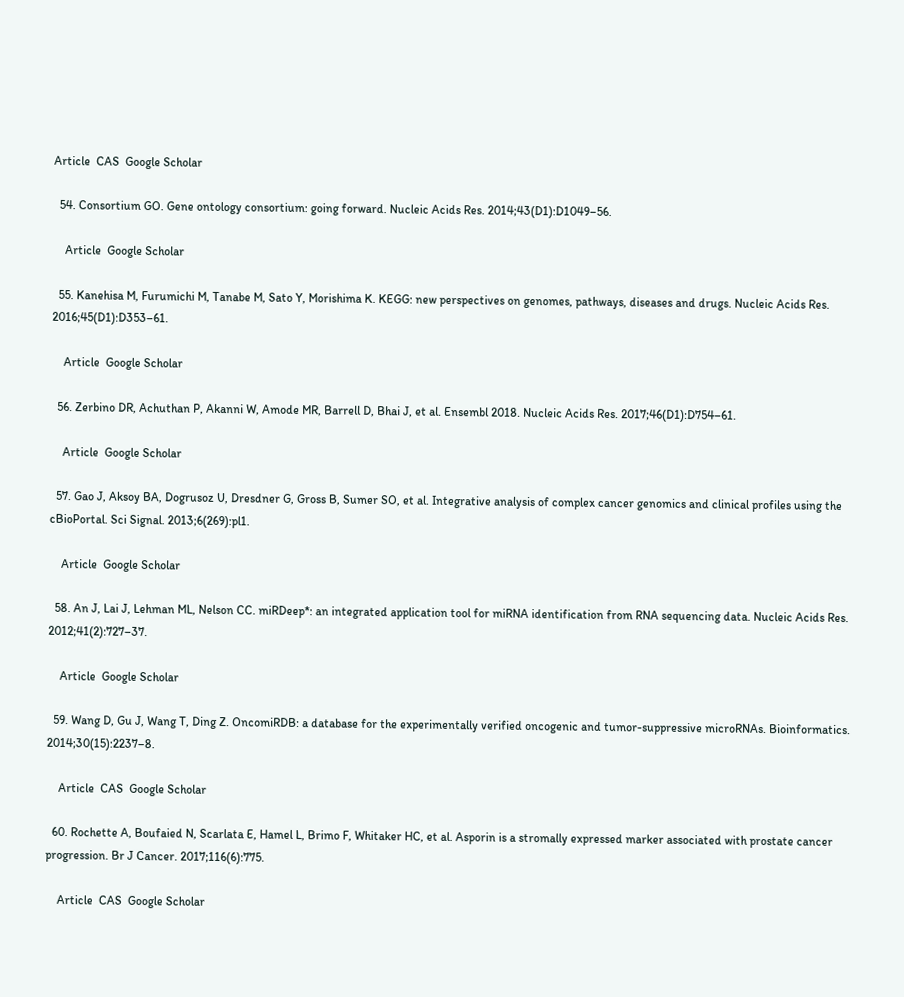Article  CAS  Google Scholar

  54. Consortium GO. Gene ontology consortium: going forward. Nucleic Acids Res. 2014;43(D1):D1049–56.

    Article  Google Scholar

  55. Kanehisa M, Furumichi M, Tanabe M, Sato Y, Morishima K. KEGG: new perspectives on genomes, pathways, diseases and drugs. Nucleic Acids Res. 2016;45(D1):D353–61.

    Article  Google Scholar

  56. Zerbino DR, Achuthan P, Akanni W, Amode MR, Barrell D, Bhai J, et al. Ensembl 2018. Nucleic Acids Res. 2017;46(D1):D754–61.

    Article  Google Scholar

  57. Gao J, Aksoy BA, Dogrusoz U, Dresdner G, Gross B, Sumer SO, et al. Integrative analysis of complex cancer genomics and clinical profiles using the cBioPortal. Sci Signal. 2013;6(269):pl1.

    Article  Google Scholar

  58. An J, Lai J, Lehman ML, Nelson CC. miRDeep*: an integrated application tool for miRNA identification from RNA sequencing data. Nucleic Acids Res. 2012;41(2):727–37.

    Article  Google Scholar

  59. Wang D, Gu J, Wang T, Ding Z. OncomiRDB: a database for the experimentally verified oncogenic and tumor-suppressive microRNAs. Bioinformatics. 2014;30(15):2237–8.

    Article  CAS  Google Scholar

  60. Rochette A, Boufaied N, Scarlata E, Hamel L, Brimo F, Whitaker HC, et al. Asporin is a stromally expressed marker associated with prostate cancer progression. Br J Cancer. 2017;116(6):775.

    Article  CAS  Google Scholar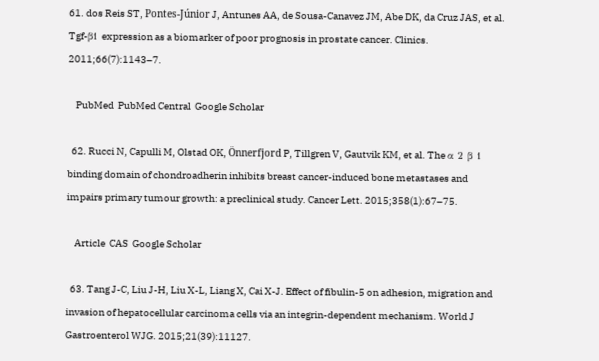61. dos Reis ST, Pontes-Júnior J, Antunes AA, de Sousa-Canavez JM, Abe DK, da Cruz JAS, et al. Tgf-β1 expression as a biomarker of poor prognosis in prostate cancer. Clinics. 2011;66(7):1143–7.

    PubMed  PubMed Central  Google Scholar

  62. Rucci N, Capulli M, Olstad OK, Önnerfjord P, Tillgren V, Gautvik KM, et al. The α 2 β 1 binding domain of chondroadherin inhibits breast cancer-induced bone metastases and impairs primary tumour growth: a preclinical study. Cancer Lett. 2015;358(1):67–75.

    Article  CAS  Google Scholar

  63. Tang J-C, Liu J-H, Liu X-L, Liang X, Cai X-J. Effect of fibulin-5 on adhesion, migration and invasion of hepatocellular carcinoma cells via an integrin-dependent mechanism. World J Gastroenterol WJG. 2015;21(39):11127.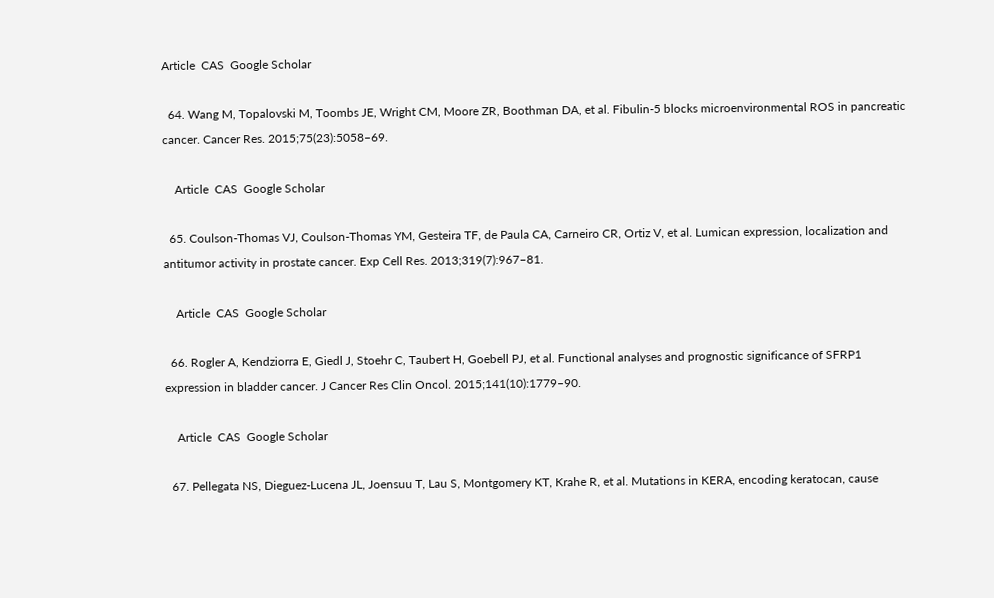Article  CAS  Google Scholar

  64. Wang M, Topalovski M, Toombs JE, Wright CM, Moore ZR, Boothman DA, et al. Fibulin-5 blocks microenvironmental ROS in pancreatic cancer. Cancer Res. 2015;75(23):5058–69.

    Article  CAS  Google Scholar

  65. Coulson-Thomas VJ, Coulson-Thomas YM, Gesteira TF, de Paula CA, Carneiro CR, Ortiz V, et al. Lumican expression, localization and antitumor activity in prostate cancer. Exp Cell Res. 2013;319(7):967–81.

    Article  CAS  Google Scholar

  66. Rogler A, Kendziorra E, Giedl J, Stoehr C, Taubert H, Goebell PJ, et al. Functional analyses and prognostic significance of SFRP1 expression in bladder cancer. J Cancer Res Clin Oncol. 2015;141(10):1779–90.

    Article  CAS  Google Scholar

  67. Pellegata NS, Dieguez-Lucena JL, Joensuu T, Lau S, Montgomery KT, Krahe R, et al. Mutations in KERA, encoding keratocan, cause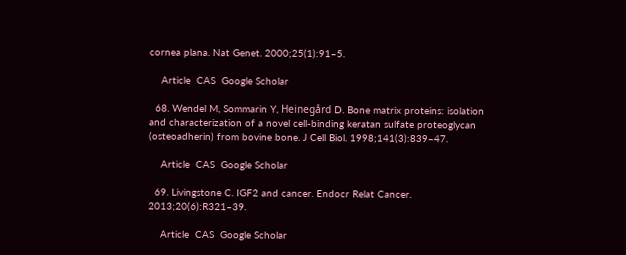cornea plana. Nat Genet. 2000;25(1):91–5.

    Article  CAS  Google Scholar

  68. Wendel M, Sommarin Y, Heinegård D. Bone matrix proteins: isolation and characterization of a novel cell-binding keratan sulfate proteoglycan (osteoadherin) from bovine bone. J Cell Biol. 1998;141(3):839–47.

    Article  CAS  Google Scholar

  69. Livingstone C. IGF2 and cancer. Endocr Relat Cancer. 2013;20(6):R321–39.

    Article  CAS  Google Scholar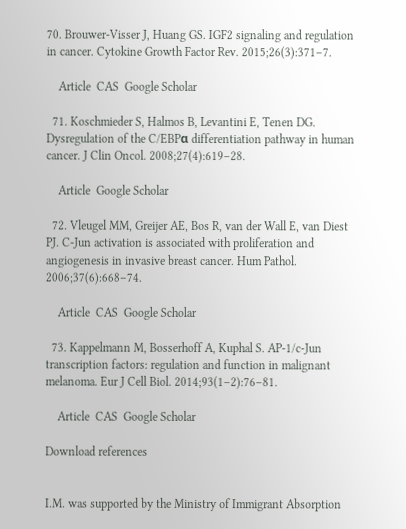70. Brouwer-Visser J, Huang GS. IGF2 signaling and regulation in cancer. Cytokine Growth Factor Rev. 2015;26(3):371–7.

    Article  CAS  Google Scholar

  71. Koschmieder S, Halmos B, Levantini E, Tenen DG. Dysregulation of the C/EBPα differentiation pathway in human cancer. J Clin Oncol. 2008;27(4):619–28.

    Article  Google Scholar

  72. Vleugel MM, Greijer AE, Bos R, van der Wall E, van Diest PJ. C-Jun activation is associated with proliferation and angiogenesis in invasive breast cancer. Hum Pathol. 2006;37(6):668–74.

    Article  CAS  Google Scholar

  73. Kappelmann M, Bosserhoff A, Kuphal S. AP-1/c-Jun transcription factors: regulation and function in malignant melanoma. Eur J Cell Biol. 2014;93(1–2):76–81.

    Article  CAS  Google Scholar

Download references


I.M. was supported by the Ministry of Immigrant Absorption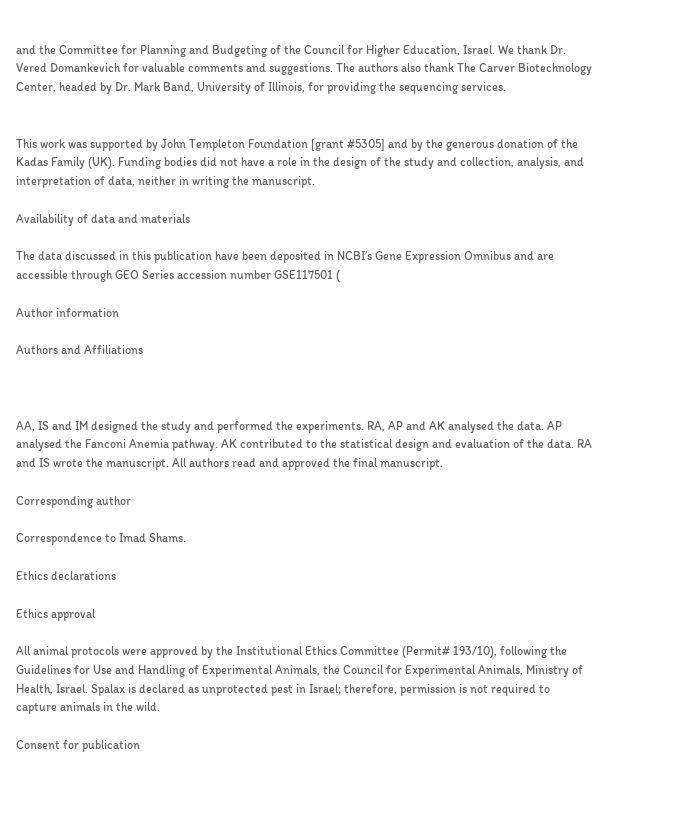and the Committee for Planning and Budgeting of the Council for Higher Education, Israel. We thank Dr. Vered Domankevich for valuable comments and suggestions. The authors also thank The Carver Biotechnology Center, headed by Dr. Mark Band, University of Illinois, for providing the sequencing services.


This work was supported by John Templeton Foundation [grant #5305] and by the generous donation of the Kadas Family (UK). Funding bodies did not have a role in the design of the study and collection, analysis, and interpretation of data, neither in writing the manuscript.

Availability of data and materials

The data discussed in this publication have been deposited in NCBI’s Gene Expression Omnibus and are accessible through GEO Series accession number GSE117501 (

Author information

Authors and Affiliations



AA, IS and IM designed the study and performed the experiments. RA, AP and AK analysed the data. AP analysed the Fanconi Anemia pathway. AK contributed to the statistical design and evaluation of the data. RA and IS wrote the manuscript. All authors read and approved the final manuscript.

Corresponding author

Correspondence to Imad Shams.

Ethics declarations

Ethics approval

All animal protocols were approved by the Institutional Ethics Committee (Permit# 193/10), following the Guidelines for Use and Handling of Experimental Animals, the Council for Experimental Animals, Ministry of Health, Israel. Spalax is declared as unprotected pest in Israel; therefore, permission is not required to capture animals in the wild.

Consent for publication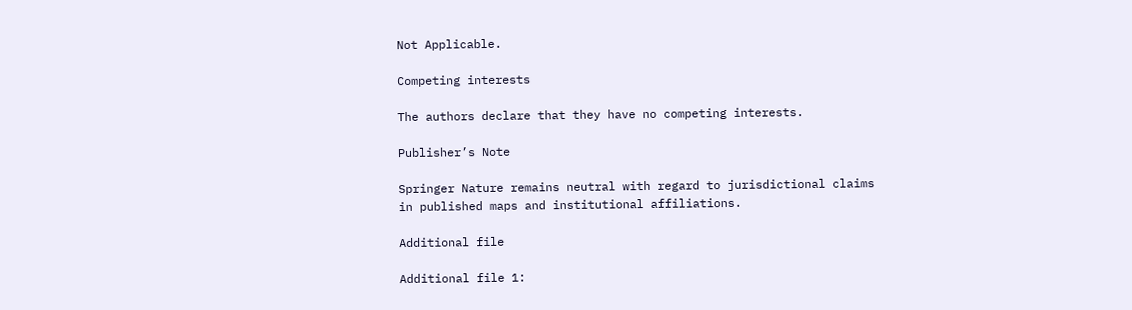Not Applicable.

Competing interests

The authors declare that they have no competing interests.

Publisher’s Note

Springer Nature remains neutral with regard to jurisdictional claims in published maps and institutional affiliations.

Additional file

Additional file 1: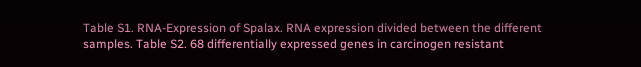Table S1. RNA-Expression of Spalax. RNA expression divided between the different samples. Table S2. 68 differentially expressed genes in carcinogen resistant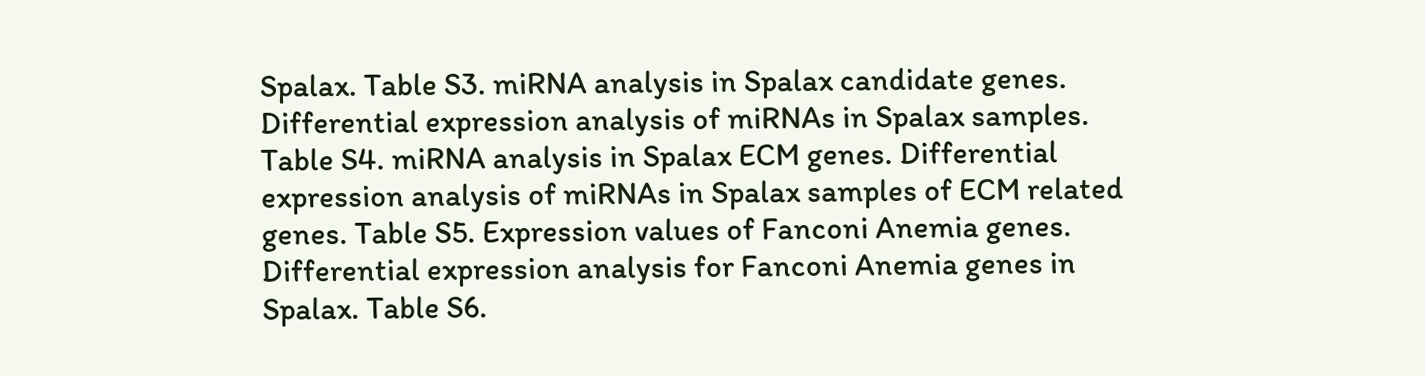Spalax. Table S3. miRNA analysis in Spalax candidate genes. Differential expression analysis of miRNAs in Spalax samples. Table S4. miRNA analysis in Spalax ECM genes. Differential expression analysis of miRNAs in Spalax samples of ECM related genes. Table S5. Expression values of Fanconi Anemia genes. Differential expression analysis for Fanconi Anemia genes in Spalax. Table S6.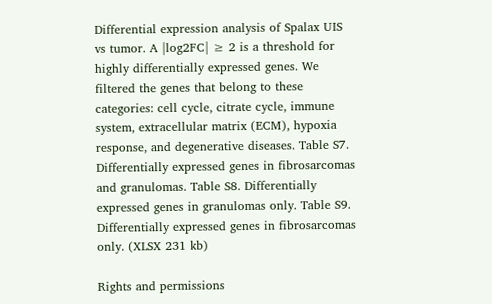Differential expression analysis of Spalax UIS vs tumor. A |log2FC| ≥ 2 is a threshold for highly differentially expressed genes. We filtered the genes that belong to these categories: cell cycle, citrate cycle, immune system, extracellular matrix (ECM), hypoxia response, and degenerative diseases. Table S7. Differentially expressed genes in fibrosarcomas and granulomas. Table S8. Differentially expressed genes in granulomas only. Table S9. Differentially expressed genes in fibrosarcomas only. (XLSX 231 kb)

Rights and permissions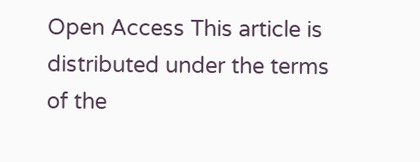Open Access This article is distributed under the terms of the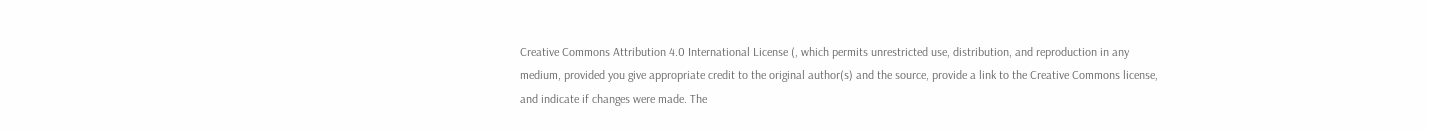Creative Commons Attribution 4.0 International License (, which permits unrestricted use, distribution, and reproduction in any medium, provided you give appropriate credit to the original author(s) and the source, provide a link to the Creative Commons license, and indicate if changes were made. The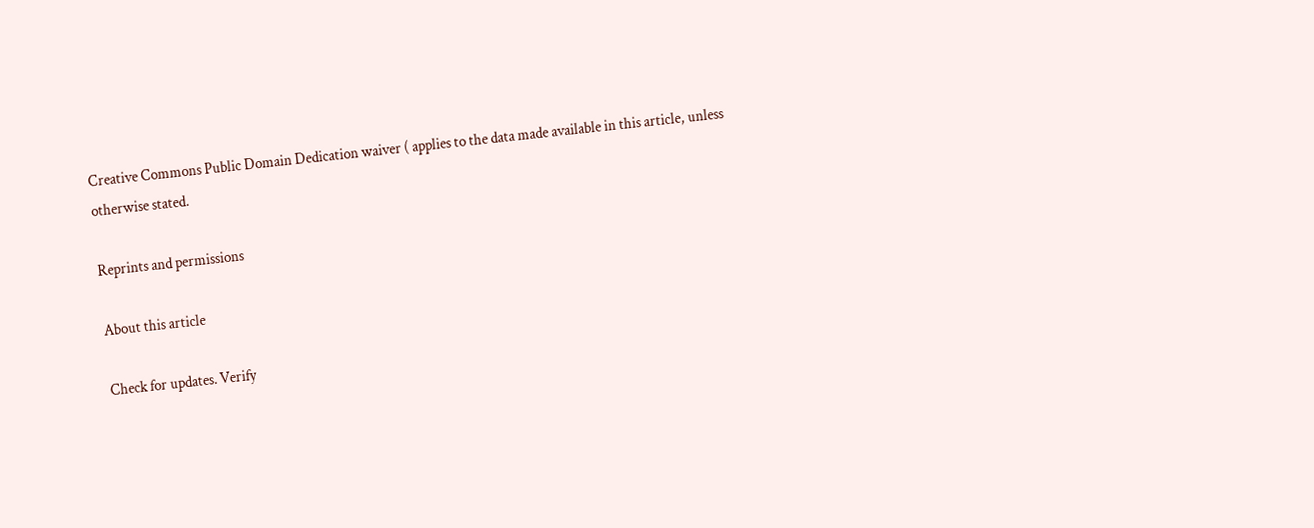Creative Commons Public Domain Dedication waiver ( applies to the data made available in this article, unless otherwise stated.

Reprints and permissions

About this article

Check for updates. Verify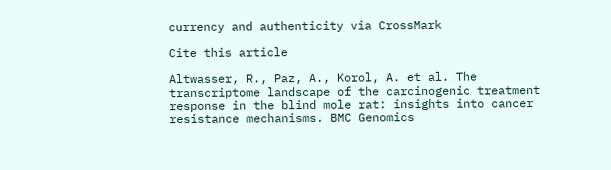currency and authenticity via CrossMark

Cite this article

Altwasser, R., Paz, A., Korol, A. et al. The transcriptome landscape of the carcinogenic treatment response in the blind mole rat: insights into cancer resistance mechanisms. BMC Genomics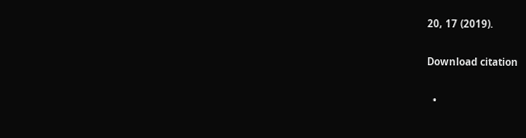20, 17 (2019).

Download citation

  •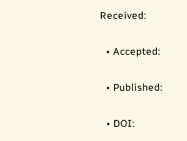Received:

  • Accepted:

  • Published:

  • DOI: